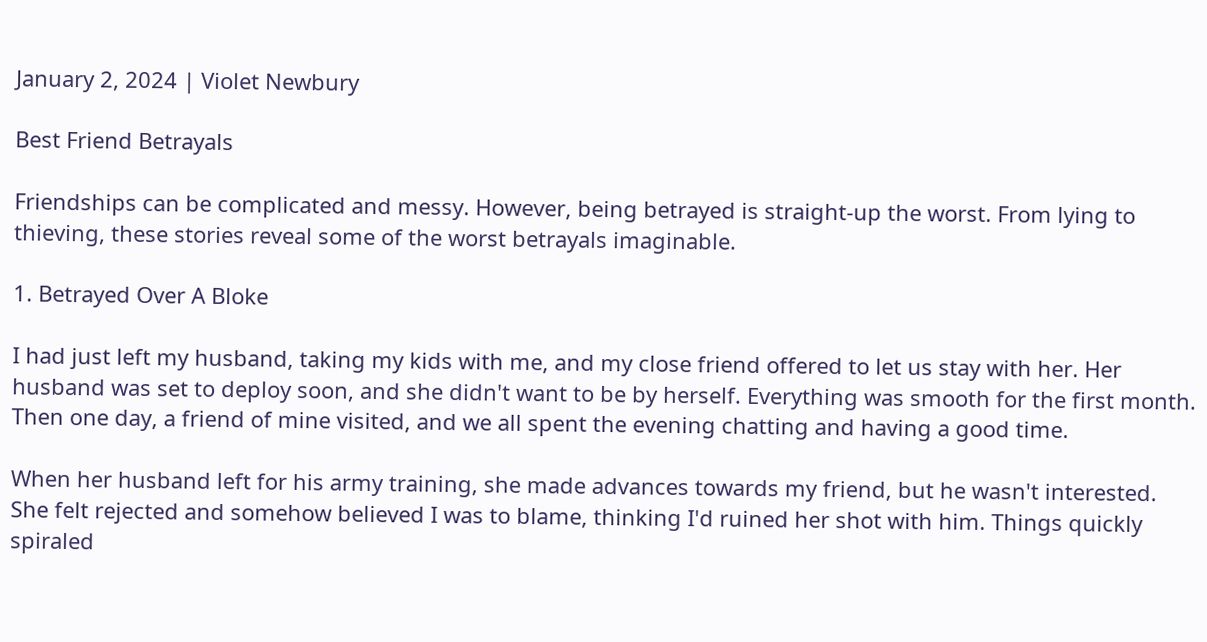January 2, 2024 | Violet Newbury

Best Friend Betrayals

Friendships can be complicated and messy. However, being betrayed is straight-up the worst. From lying to thieving, these stories reveal some of the worst betrayals imaginable.

1. Betrayed Over A Bloke

I had just left my husband, taking my kids with me, and my close friend offered to let us stay with her. Her husband was set to deploy soon, and she didn't want to be by herself. Everything was smooth for the first month. Then one day, a friend of mine visited, and we all spent the evening chatting and having a good time.

When her husband left for his army training, she made advances towards my friend, but he wasn't interested. She felt rejected and somehow believed I was to blame, thinking I'd ruined her shot with him. Things quickly spiraled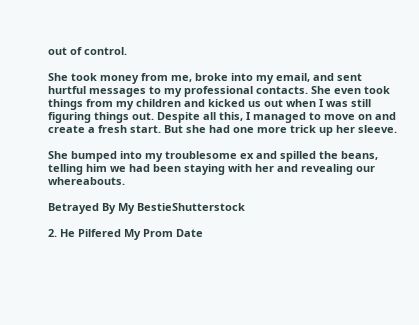out of control.

She took money from me, broke into my email, and sent hurtful messages to my professional contacts. She even took things from my children and kicked us out when I was still figuring things out. Despite all this, I managed to move on and create a fresh start. But she had one more trick up her sleeve.

She bumped into my troublesome ex and spilled the beans, telling him we had been staying with her and revealing our whereabouts.

Betrayed By My BestieShutterstock

2. He Pilfered My Prom Date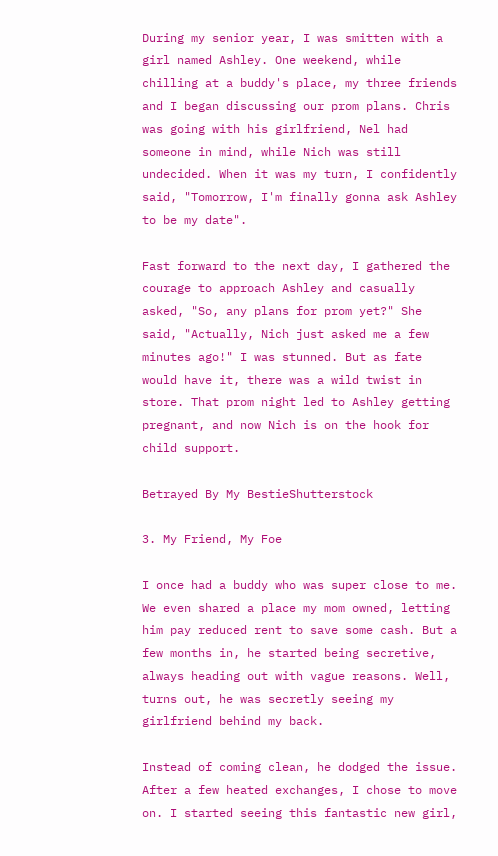During my senior year, I was smitten with a girl named Ashley. One weekend, while chilling at a buddy's place, my three friends and I began discussing our prom plans. Chris was going with his girlfriend, Nel had someone in mind, while Nich was still undecided. When it was my turn, I confidently said, "Tomorrow, I'm finally gonna ask Ashley to be my date".

Fast forward to the next day, I gathered the courage to approach Ashley and casually asked, "So, any plans for prom yet?" She said, "Actually, Nich just asked me a few minutes ago!" I was stunned. But as fate would have it, there was a wild twist in store. That prom night led to Ashley getting pregnant, and now Nich is on the hook for child support.

Betrayed By My BestieShutterstock

3. My Friend, My Foe

I once had a buddy who was super close to me. We even shared a place my mom owned, letting him pay reduced rent to save some cash. But a few months in, he started being secretive, always heading out with vague reasons. Well, turns out, he was secretly seeing my girlfriend behind my back.

Instead of coming clean, he dodged the issue. After a few heated exchanges, I chose to move on. I started seeing this fantastic new girl,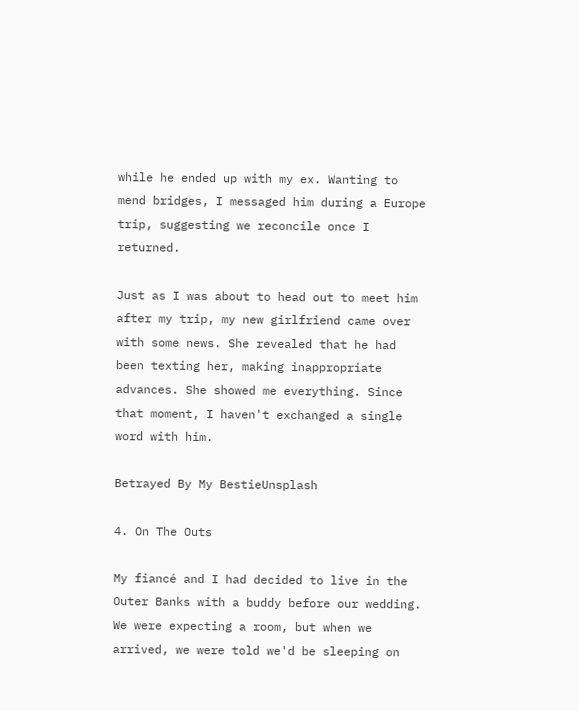while he ended up with my ex. Wanting to mend bridges, I messaged him during a Europe trip, suggesting we reconcile once I returned.

Just as I was about to head out to meet him after my trip, my new girlfriend came over with some news. She revealed that he had been texting her, making inappropriate advances. She showed me everything. Since that moment, I haven't exchanged a single word with him.

Betrayed By My BestieUnsplash

4. On The Outs

My fiancé and I had decided to live in the Outer Banks with a buddy before our wedding. We were expecting a room, but when we arrived, we were told we'd be sleeping on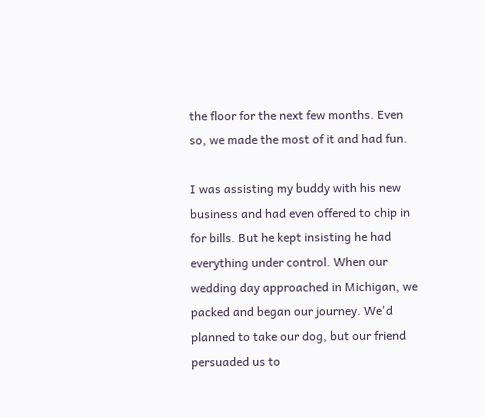the floor for the next few months. Even so, we made the most of it and had fun.

I was assisting my buddy with his new business and had even offered to chip in for bills. But he kept insisting he had everything under control. When our wedding day approached in Michigan, we packed and began our journey. We'd planned to take our dog, but our friend persuaded us to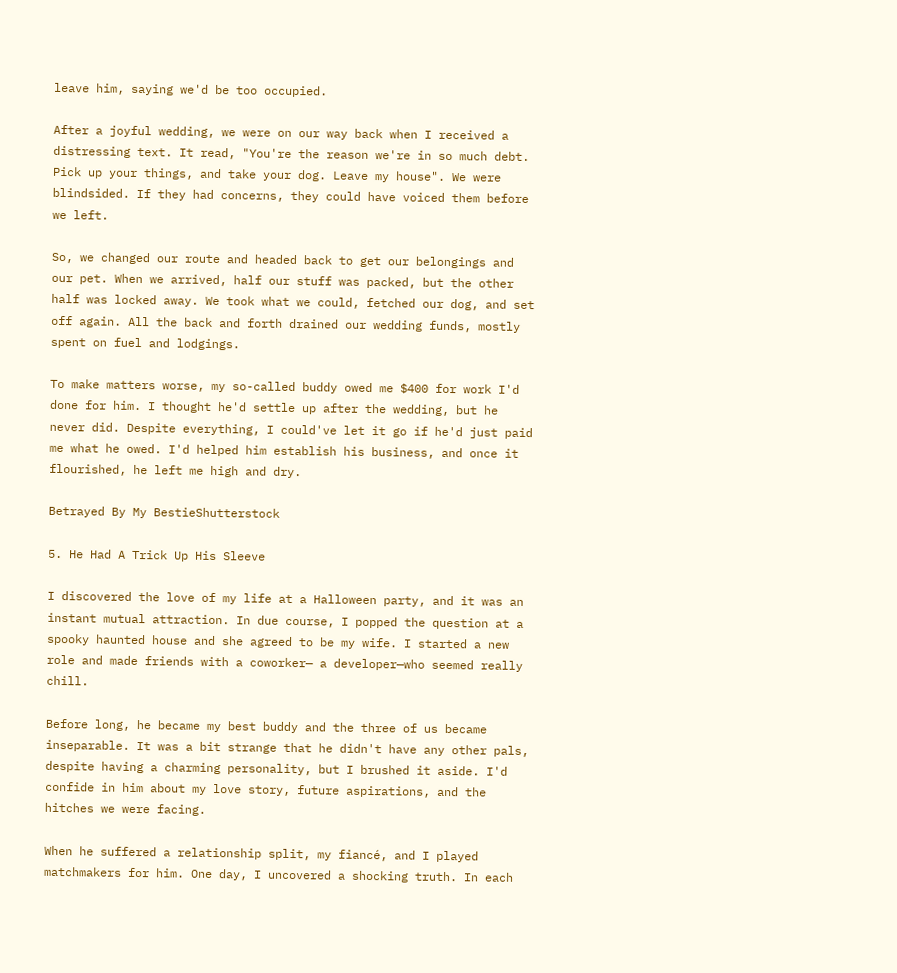leave him, saying we'd be too occupied.

After a joyful wedding, we were on our way back when I received a distressing text. It read, "You're the reason we're in so much debt. Pick up your things, and take your dog. Leave my house". We were blindsided. If they had concerns, they could have voiced them before we left.

So, we changed our route and headed back to get our belongings and our pet. When we arrived, half our stuff was packed, but the other half was locked away. We took what we could, fetched our dog, and set off again. All the back and forth drained our wedding funds, mostly spent on fuel and lodgings.

To make matters worse, my so-called buddy owed me $400 for work I'd done for him. I thought he'd settle up after the wedding, but he never did. Despite everything, I could've let it go if he'd just paid me what he owed. I'd helped him establish his business, and once it flourished, he left me high and dry.

Betrayed By My BestieShutterstock

5. He Had A Trick Up His Sleeve

I discovered the love of my life at a Halloween party, and it was an instant mutual attraction. In due course, I popped the question at a spooky haunted house and she agreed to be my wife. I started a new role and made friends with a coworker— a developer—who seemed really chill.

Before long, he became my best buddy and the three of us became inseparable. It was a bit strange that he didn't have any other pals, despite having a charming personality, but I brushed it aside. I'd confide in him about my love story, future aspirations, and the hitches we were facing.

When he suffered a relationship split, my fiancé, and I played matchmakers for him. One day, I uncovered a shocking truth. In each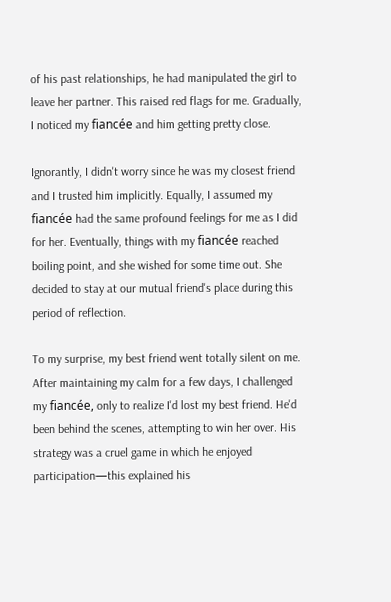of his past relationships, he had manipulated the girl to leave her partner. This raised red flags for me. Gradually, I noticed my fiancée and him getting pretty close.

Ignorantly, I didn't worry since he was my closest friend and I trusted him implicitly. Equally, I assumed my fiancée had the same profound feelings for me as I did for her. Eventually, things with my fiancée reached boiling point, and she wished for some time out. She decided to stay at our mutual friend's place during this period of reflection.

To my surprise, my best friend went totally silent on me. After maintaining my calm for a few days, I challenged my fiancée, only to realize I'd lost my best friend. He'd been behind the scenes, attempting to win her over. His strategy was a cruel game in which he enjoyed participation—this explained his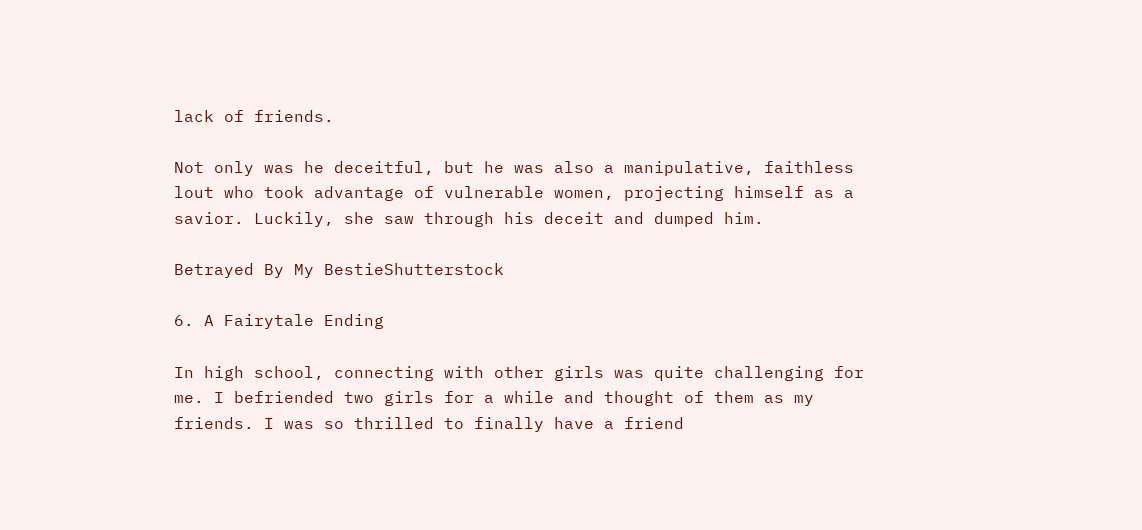lack of friends.

Not only was he deceitful, but he was also a manipulative, faithless lout who took advantage of vulnerable women, projecting himself as a savior. Luckily, she saw through his deceit and dumped him.

Betrayed By My BestieShutterstock

6. A Fairytale Ending

In high school, connecting with other girls was quite challenging for me. I befriended two girls for a while and thought of them as my friends. I was so thrilled to finally have a friend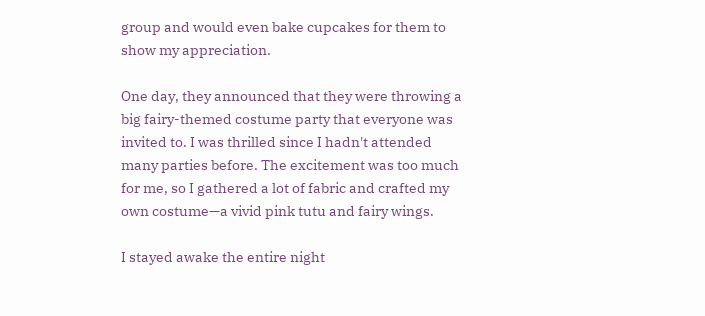group and would even bake cupcakes for them to show my appreciation.

One day, they announced that they were throwing a big fairy-themed costume party that everyone was invited to. I was thrilled since I hadn't attended many parties before. The excitement was too much for me, so I gathered a lot of fabric and crafted my own costume—a vivid pink tutu and fairy wings.

I stayed awake the entire night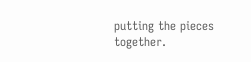putting the pieces together.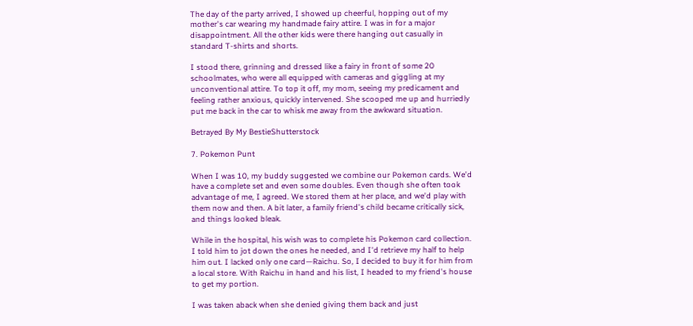The day of the party arrived, I showed up cheerful, hopping out of my mother's car wearing my handmade fairy attire. I was in for a major disappointment. All the other kids were there hanging out casually in standard T-shirts and shorts.

I stood there, grinning and dressed like a fairy in front of some 20 schoolmates, who were all equipped with cameras and giggling at my unconventional attire. To top it off, my mom, seeing my predicament and feeling rather anxious, quickly intervened. She scooped me up and hurriedly put me back in the car to whisk me away from the awkward situation.

Betrayed By My BestieShutterstock

7. Pokemon Punt

When I was 10, my buddy suggested we combine our Pokemon cards. We'd have a complete set and even some doubles. Even though she often took advantage of me, I agreed. We stored them at her place, and we'd play with them now and then. A bit later, a family friend's child became critically sick, and things looked bleak.

While in the hospital, his wish was to complete his Pokemon card collection. I told him to jot down the ones he needed, and I'd retrieve my half to help him out. I lacked only one card—Raichu. So, I decided to buy it for him from a local store. With Raichu in hand and his list, I headed to my friend's house to get my portion.

I was taken aback when she denied giving them back and just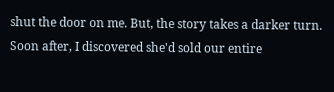shut the door on me. But, the story takes a darker turn. Soon after, I discovered she'd sold our entire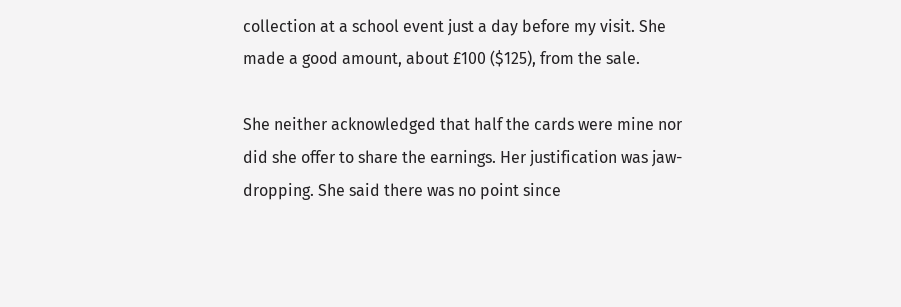collection at a school event just a day before my visit. She made a good amount, about £100 ($125), from the sale.

She neither acknowledged that half the cards were mine nor did she offer to share the earnings. Her justification was jaw-dropping. She said there was no point since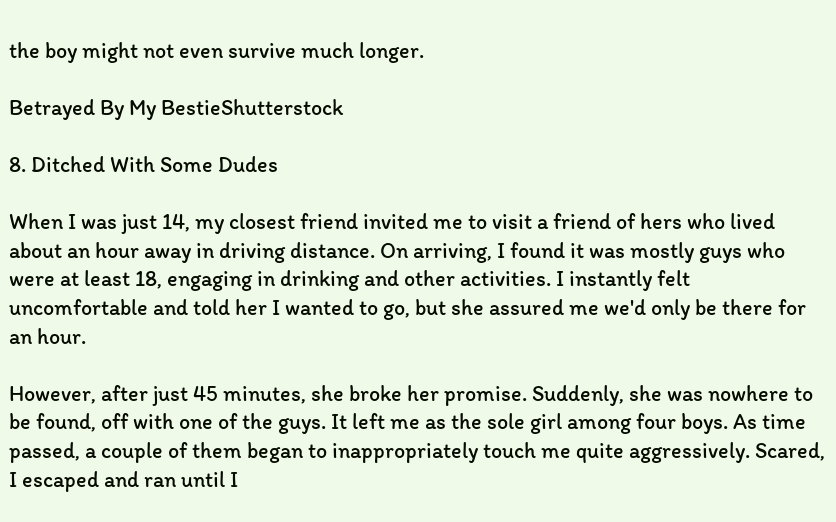the boy might not even survive much longer.

Betrayed By My BestieShutterstock

8. Ditched With Some Dudes

When I was just 14, my closest friend invited me to visit a friend of hers who lived about an hour away in driving distance. On arriving, I found it was mostly guys who were at least 18, engaging in drinking and other activities. I instantly felt uncomfortable and told her I wanted to go, but she assured me we'd only be there for an hour.

However, after just 45 minutes, she broke her promise. Suddenly, she was nowhere to be found, off with one of the guys. It left me as the sole girl among four boys. As time passed, a couple of them began to inappropriately touch me quite aggressively. Scared, I escaped and ran until I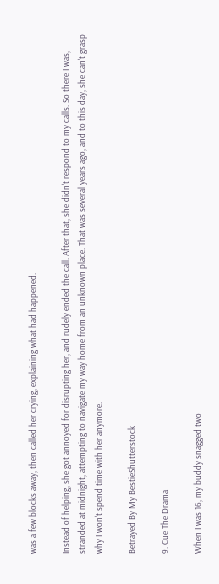was a few blocks away, then called her crying, explaining what had happened.

Instead of helping, she got annoyed for disrupting her, and rudely ended the call. After that, she didn't respond to my calls. So there I was, stranded at midnight, attempting to navigate my way home from an unknown place. That was several years ago, and to this day, she can't grasp why I won't spend time with her anymore.

Betrayed By My BestieShutterstock

9. Cue The Drama

When I was 16, my buddy snagged two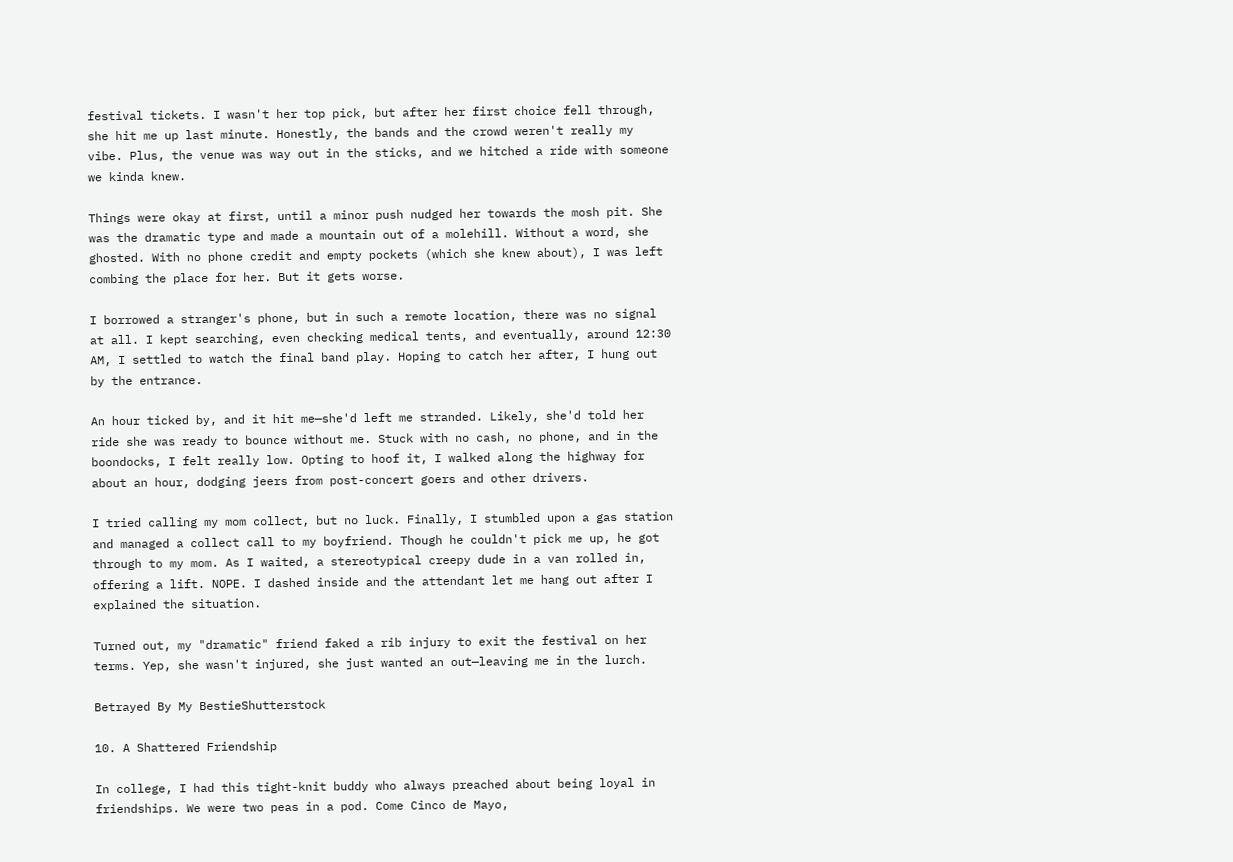festival tickets. I wasn't her top pick, but after her first choice fell through, she hit me up last minute. Honestly, the bands and the crowd weren't really my vibe. Plus, the venue was way out in the sticks, and we hitched a ride with someone we kinda knew.

Things were okay at first, until a minor push nudged her towards the mosh pit. She was the dramatic type and made a mountain out of a molehill. Without a word, she ghosted. With no phone credit and empty pockets (which she knew about), I was left combing the place for her. But it gets worse.

I borrowed a stranger's phone, but in such a remote location, there was no signal at all. I kept searching, even checking medical tents, and eventually, around 12:30 AM, I settled to watch the final band play. Hoping to catch her after, I hung out by the entrance.

An hour ticked by, and it hit me—she'd left me stranded. Likely, she'd told her ride she was ready to bounce without me. Stuck with no cash, no phone, and in the boondocks, I felt really low. Opting to hoof it, I walked along the highway for about an hour, dodging jeers from post-concert goers and other drivers.

I tried calling my mom collect, but no luck. Finally, I stumbled upon a gas station and managed a collect call to my boyfriend. Though he couldn't pick me up, he got through to my mom. As I waited, a stereotypical creepy dude in a van rolled in, offering a lift. NOPE. I dashed inside and the attendant let me hang out after I explained the situation.

Turned out, my "dramatic" friend faked a rib injury to exit the festival on her terms. Yep, she wasn't injured, she just wanted an out—leaving me in the lurch.

Betrayed By My BestieShutterstock

10. A Shattered Friendship

In college, I had this tight-knit buddy who always preached about being loyal in friendships. We were two peas in a pod. Come Cinco de Mayo,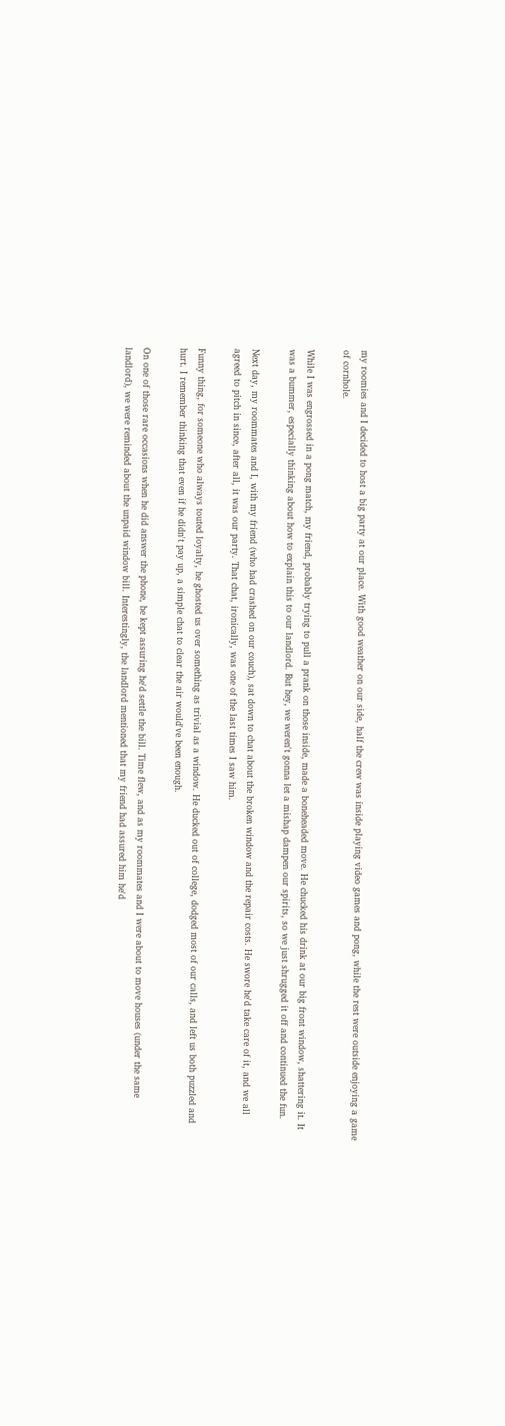my roomies and I decided to host a big party at our place. With good weather on our side, half the crew was inside playing video games and pong, while the rest were outside enjoying a game of cornhole.

While I was engrossed in a pong match, my friend, probably trying to pull a prank on those inside, made a boneheaded move. He chucked his drink at our big front window, shattering it. It was a bummer, especially thinking about how to explain this to our landlord. But hey, we weren't gonna let a mishap dampen our spirits, so we just shrugged it off and continued the fun.

Next day, my roommates and I, with my friend (who had crashed on our couch), sat down to chat about the broken window and the repair costs. He swore he'd take care of it, and we all agreed to pitch in since, after all, it was our party. That chat, ironically, was one of the last times I saw him.

Funny thing, for someone who always touted loyalty, he ghosted us over something as trivial as a window. He ducked out of college, dodged most of our calls, and left us both puzzled and hurt. I remember thinking that even if he didn't pay up, a simple chat to clear the air would've been enough.

On one of those rare occasions when he did answer the phone, he kept assuring he'd settle the bill. Time flew, and as my roommates and I were about to move houses (under the same landlord), we were reminded about the unpaid window bill. Interestingly, the landlord mentioned that my friend had assured him he'd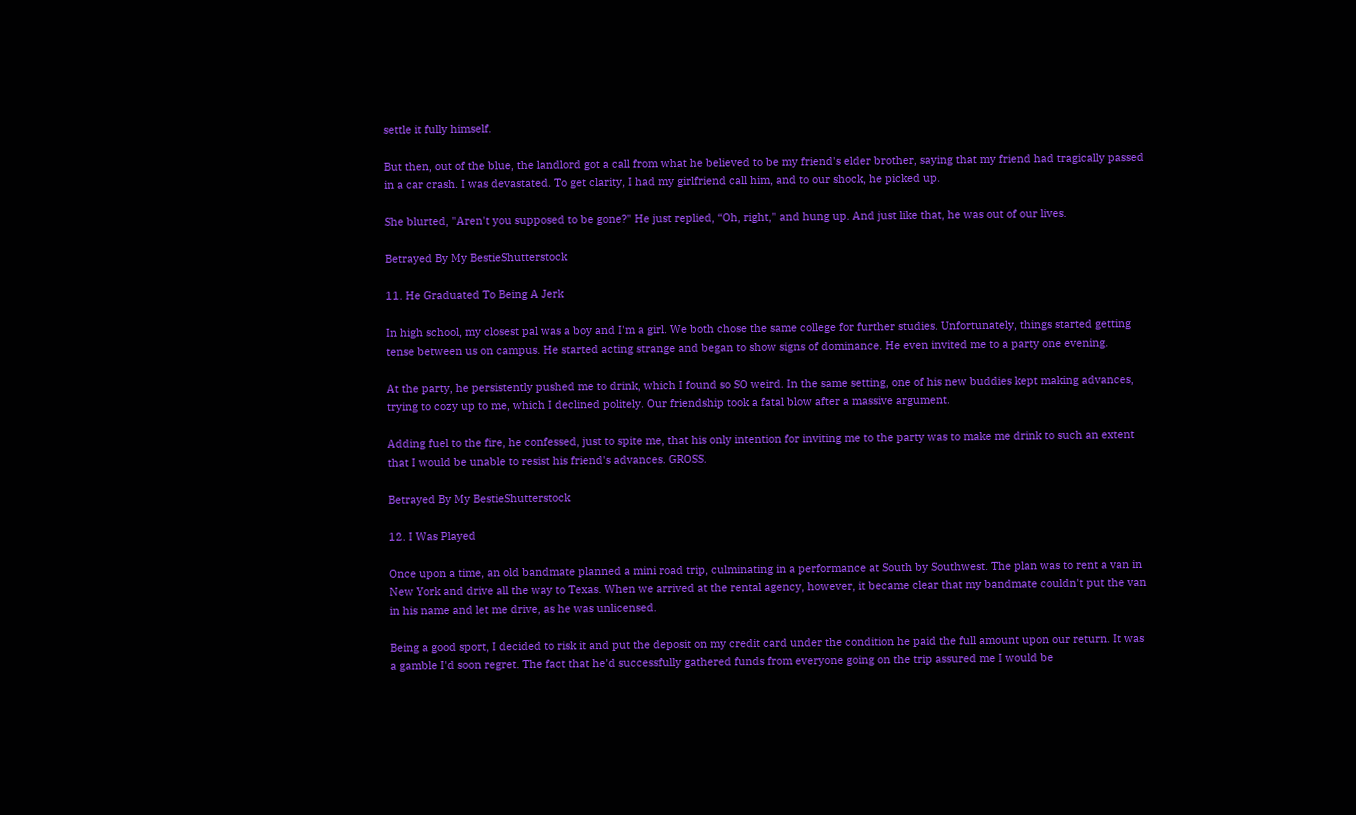settle it fully himself.

But then, out of the blue, the landlord got a call from what he believed to be my friend's elder brother, saying that my friend had tragically passed in a car crash. I was devastated. To get clarity, I had my girlfriend call him, and to our shock, he picked up.

She blurted, "Aren't you supposed to be gone?" He just replied, “Oh, right," and hung up. And just like that, he was out of our lives.

Betrayed By My BestieShutterstock

11. He Graduated To Being A Jerk

In high school, my closest pal was a boy and I'm a girl. We both chose the same college for further studies. Unfortunately, things started getting tense between us on campus. He started acting strange and began to show signs of dominance. He even invited me to a party one evening.

At the party, he persistently pushed me to drink, which I found so SO weird. In the same setting, one of his new buddies kept making advances, trying to cozy up to me, which I declined politely. Our friendship took a fatal blow after a massive argument.

Adding fuel to the fire, he confessed, just to spite me, that his only intention for inviting me to the party was to make me drink to such an extent that I would be unable to resist his friend's advances. GROSS.

Betrayed By My BestieShutterstock

12. I Was Played

Once upon a time, an old bandmate planned a mini road trip, culminating in a performance at South by Southwest. The plan was to rent a van in New York and drive all the way to Texas. When we arrived at the rental agency, however, it became clear that my bandmate couldn't put the van in his name and let me drive, as he was unlicensed.

Being a good sport, I decided to risk it and put the deposit on my credit card under the condition he paid the full amount upon our return. It was a gamble I'd soon regret. The fact that he'd successfully gathered funds from everyone going on the trip assured me I would be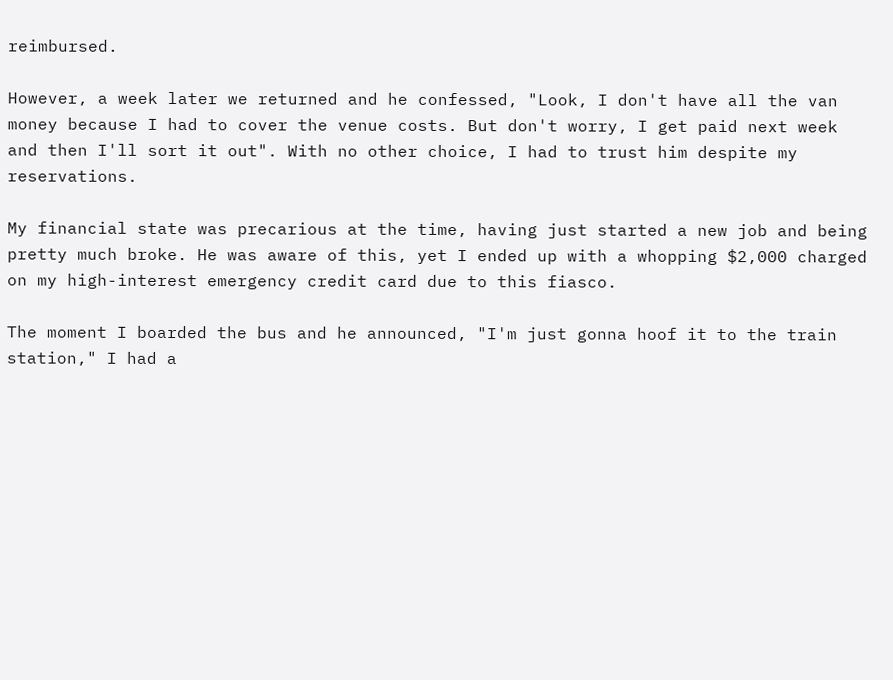reimbursed.

However, a week later we returned and he confessed, "Look, I don't have all the van money because I had to cover the venue costs. But don't worry, I get paid next week and then I'll sort it out". With no other choice, I had to trust him despite my reservations.

My financial state was precarious at the time, having just started a new job and being pretty much broke. He was aware of this, yet I ended up with a whopping $2,000 charged on my high-interest emergency credit card due to this fiasco.

The moment I boarded the bus and he announced, "I'm just gonna hoof it to the train station," I had a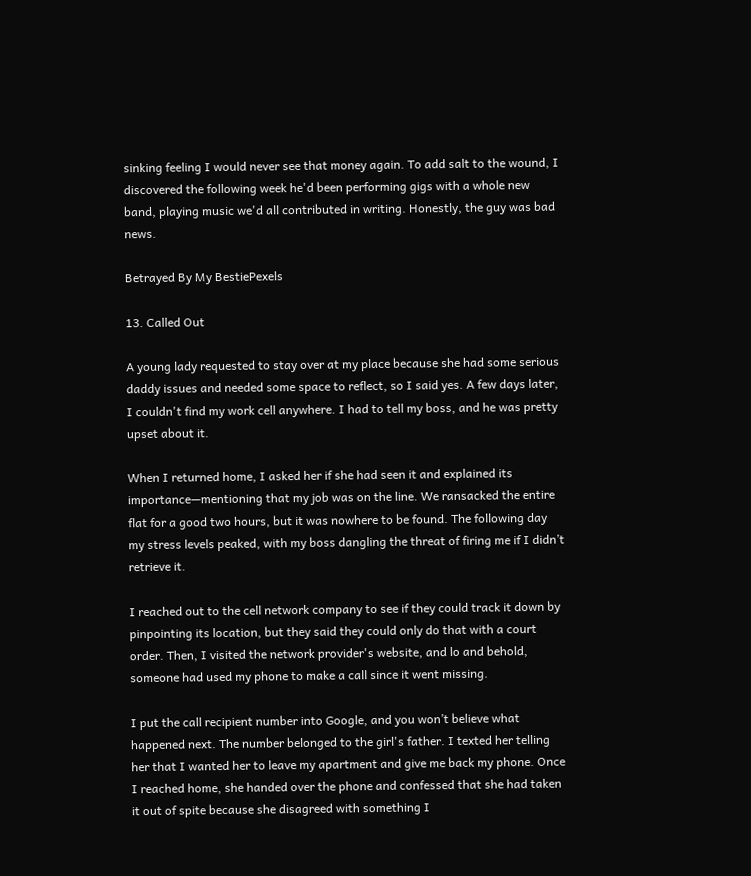sinking feeling I would never see that money again. To add salt to the wound, I discovered the following week he'd been performing gigs with a whole new band, playing music we'd all contributed in writing. Honestly, the guy was bad news.

Betrayed By My BestiePexels

13. Called Out

A young lady requested to stay over at my place because she had some serious daddy issues and needed some space to reflect, so I said yes. A few days later, I couldn't find my work cell anywhere. I had to tell my boss, and he was pretty upset about it.

When I returned home, I asked her if she had seen it and explained its importance—mentioning that my job was on the line. We ransacked the entire flat for a good two hours, but it was nowhere to be found. The following day my stress levels peaked, with my boss dangling the threat of firing me if I didn’t retrieve it.

I reached out to the cell network company to see if they could track it down by pinpointing its location, but they said they could only do that with a court order. Then, I visited the network provider's website, and lo and behold, someone had used my phone to make a call since it went missing.

I put the call recipient number into Google, and you won’t believe what happened next. The number belonged to the girl's father. I texted her telling her that I wanted her to leave my apartment and give me back my phone. Once I reached home, she handed over the phone and confessed that she had taken it out of spite because she disagreed with something I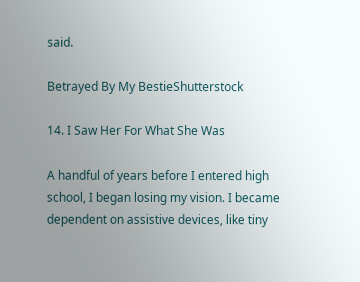said.

Betrayed By My BestieShutterstock

14. I Saw Her For What She Was

A handful of years before I entered high school, I began losing my vision. I became dependent on assistive devices, like tiny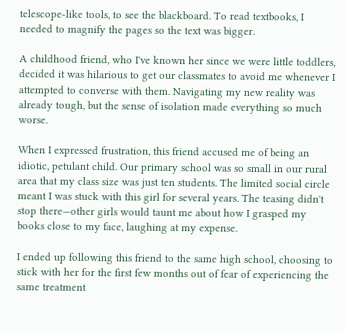telescope-like tools, to see the blackboard. To read textbooks, I needed to magnify the pages so the text was bigger.

A childhood friend, who I've known her since we were little toddlers, decided it was hilarious to get our classmates to avoid me whenever I attempted to converse with them. Navigating my new reality was already tough, but the sense of isolation made everything so much worse.

When I expressed frustration, this friend accused me of being an idiotic, petulant child. Our primary school was so small in our rural area that my class size was just ten students. The limited social circle meant I was stuck with this girl for several years. The teasing didn't stop there—other girls would taunt me about how I grasped my books close to my face, laughing at my expense.

I ended up following this friend to the same high school, choosing to stick with her for the first few months out of fear of experiencing the same treatment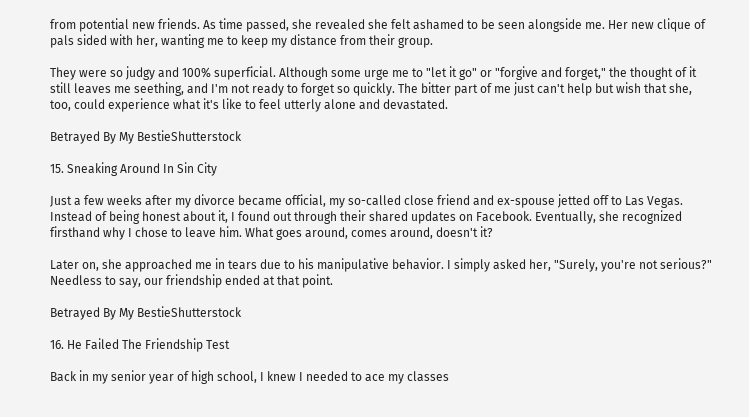from potential new friends. As time passed, she revealed she felt ashamed to be seen alongside me. Her new clique of pals sided with her, wanting me to keep my distance from their group.

They were so judgy and 100% superficial. Although some urge me to "let it go" or "forgive and forget," the thought of it still leaves me seething, and I'm not ready to forget so quickly. The bitter part of me just can't help but wish that she, too, could experience what it's like to feel utterly alone and devastated.

Betrayed By My BestieShutterstock

15. Sneaking Around In Sin City

Just a few weeks after my divorce became official, my so-called close friend and ex-spouse jetted off to Las Vegas. Instead of being honest about it, I found out through their shared updates on Facebook. Eventually, she recognized firsthand why I chose to leave him. What goes around, comes around, doesn't it?

Later on, she approached me in tears due to his manipulative behavior. I simply asked her, "Surely, you're not serious?" Needless to say, our friendship ended at that point.

Betrayed By My BestieShutterstock

16. He Failed The Friendship Test

Back in my senior year of high school, I knew I needed to ace my classes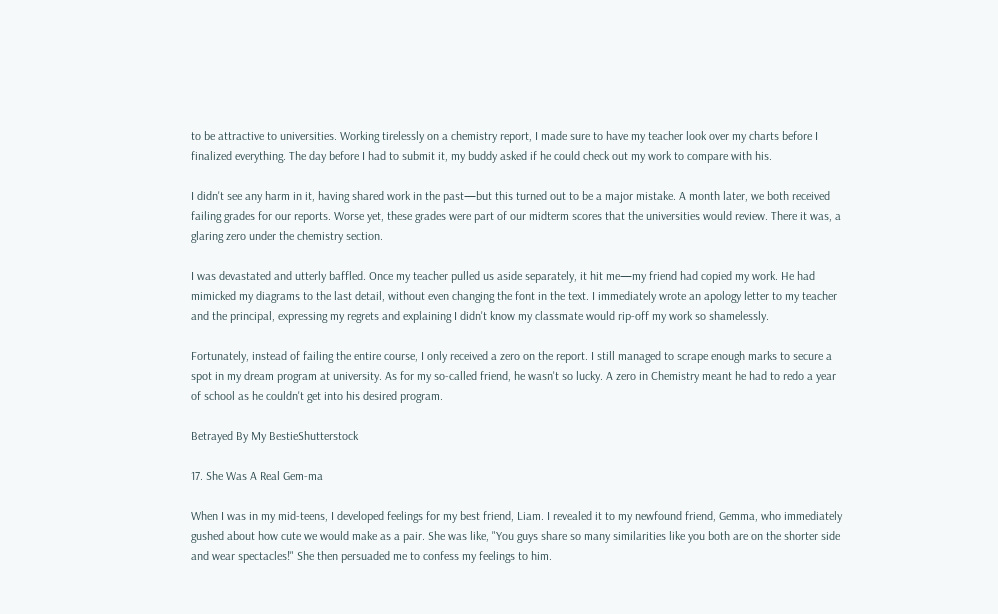to be attractive to universities. Working tirelessly on a chemistry report, I made sure to have my teacher look over my charts before I finalized everything. The day before I had to submit it, my buddy asked if he could check out my work to compare with his.

I didn't see any harm in it, having shared work in the past—but this turned out to be a major mistake. A month later, we both received failing grades for our reports. Worse yet, these grades were part of our midterm scores that the universities would review. There it was, a glaring zero under the chemistry section.

I was devastated and utterly baffled. Once my teacher pulled us aside separately, it hit me—my friend had copied my work. He had mimicked my diagrams to the last detail, without even changing the font in the text. I immediately wrote an apology letter to my teacher and the principal, expressing my regrets and explaining I didn't know my classmate would rip-off my work so shamelessly.

Fortunately, instead of failing the entire course, I only received a zero on the report. I still managed to scrape enough marks to secure a spot in my dream program at university. As for my so-called friend, he wasn't so lucky. A zero in Chemistry meant he had to redo a year of school as he couldn't get into his desired program.

Betrayed By My BestieShutterstock

17. She Was A Real Gem-ma

When I was in my mid-teens, I developed feelings for my best friend, Liam. I revealed it to my newfound friend, Gemma, who immediately gushed about how cute we would make as a pair. She was like, "You guys share so many similarities like you both are on the shorter side and wear spectacles!" She then persuaded me to confess my feelings to him.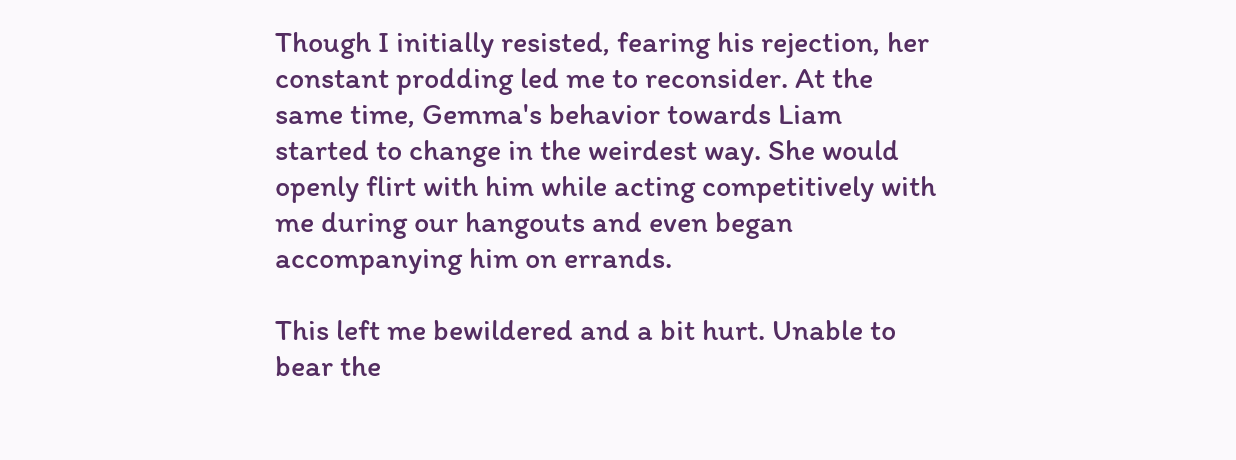Though I initially resisted, fearing his rejection, her constant prodding led me to reconsider. At the same time, Gemma's behavior towards Liam started to change in the weirdest way. She would openly flirt with him while acting competitively with me during our hangouts and even began accompanying him on errands.

This left me bewildered and a bit hurt. Unable to bear the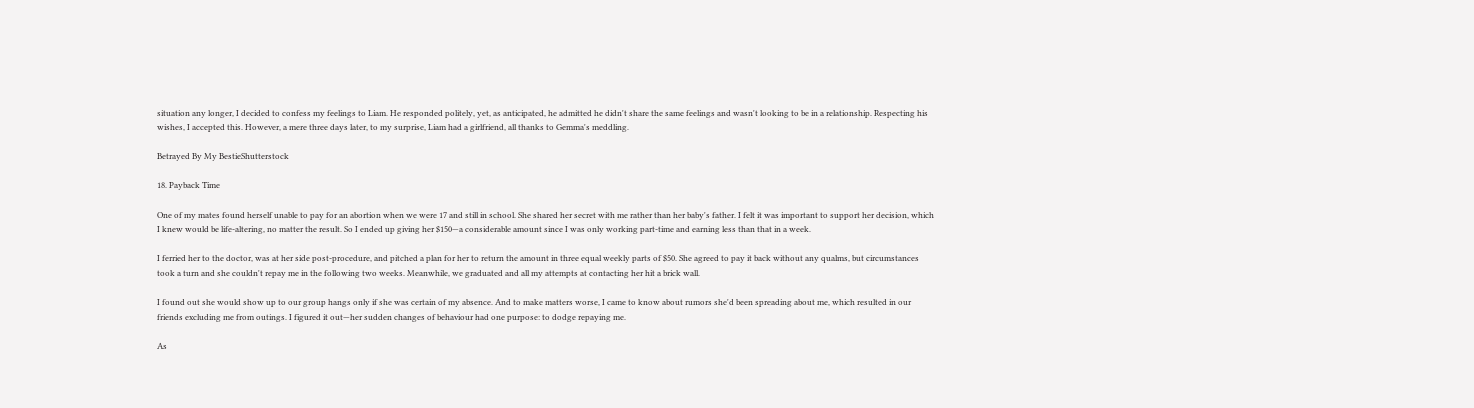situation any longer, I decided to confess my feelings to Liam. He responded politely, yet, as anticipated, he admitted he didn't share the same feelings and wasn't looking to be in a relationship. Respecting his wishes, I accepted this. However, a mere three days later, to my surprise, Liam had a girlfriend, all thanks to Gemma's meddling.

Betrayed By My BestieShutterstock

18. Payback Time

One of my mates found herself unable to pay for an abortion when we were 17 and still in school. She shared her secret with me rather than her baby's father. I felt it was important to support her decision, which I knew would be life-altering, no matter the result. So I ended up giving her $150—a considerable amount since I was only working part-time and earning less than that in a week.

I ferried her to the doctor, was at her side post-procedure, and pitched a plan for her to return the amount in three equal weekly parts of $50. She agreed to pay it back without any qualms, but circumstances took a turn and she couldn't repay me in the following two weeks. Meanwhile, we graduated and all my attempts at contacting her hit a brick wall.

I found out she would show up to our group hangs only if she was certain of my absence. And to make matters worse, I came to know about rumors she'd been spreading about me, which resulted in our friends excluding me from outings. I figured it out—her sudden changes of behaviour had one purpose: to dodge repaying me.

As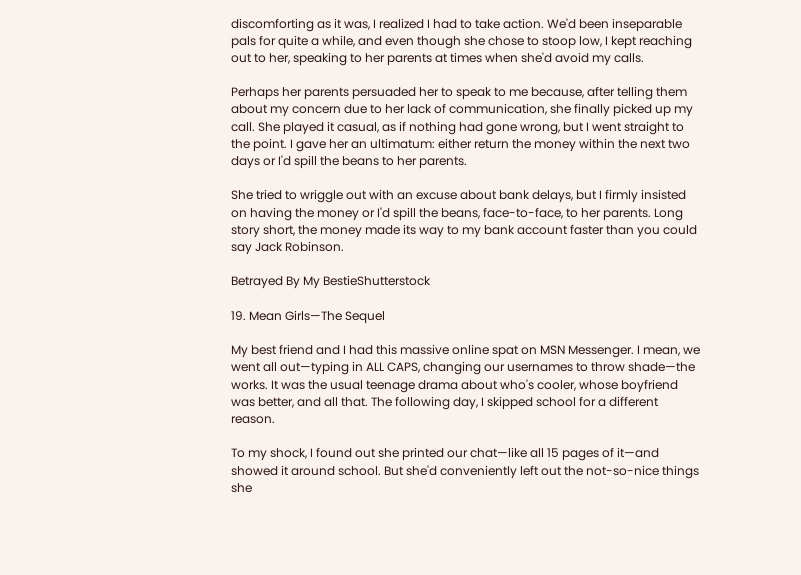discomforting as it was, I realized I had to take action. We'd been inseparable pals for quite a while, and even though she chose to stoop low, I kept reaching out to her, speaking to her parents at times when she'd avoid my calls.

Perhaps her parents persuaded her to speak to me because, after telling them about my concern due to her lack of communication, she finally picked up my call. She played it casual, as if nothing had gone wrong, but I went straight to the point. I gave her an ultimatum: either return the money within the next two days or I'd spill the beans to her parents.

She tried to wriggle out with an excuse about bank delays, but I firmly insisted on having the money or I'd spill the beans, face-to-face, to her parents. Long story short, the money made its way to my bank account faster than you could say Jack Robinson.

Betrayed By My BestieShutterstock

19. Mean Girls—The Sequel

My best friend and I had this massive online spat on MSN Messenger. I mean, we went all out—typing in ALL CAPS, changing our usernames to throw shade—the works. It was the usual teenage drama about who's cooler, whose boyfriend was better, and all that. The following day, I skipped school for a different reason.

To my shock, I found out she printed our chat—like all 15 pages of it—and showed it around school. But she'd conveniently left out the not-so-nice things she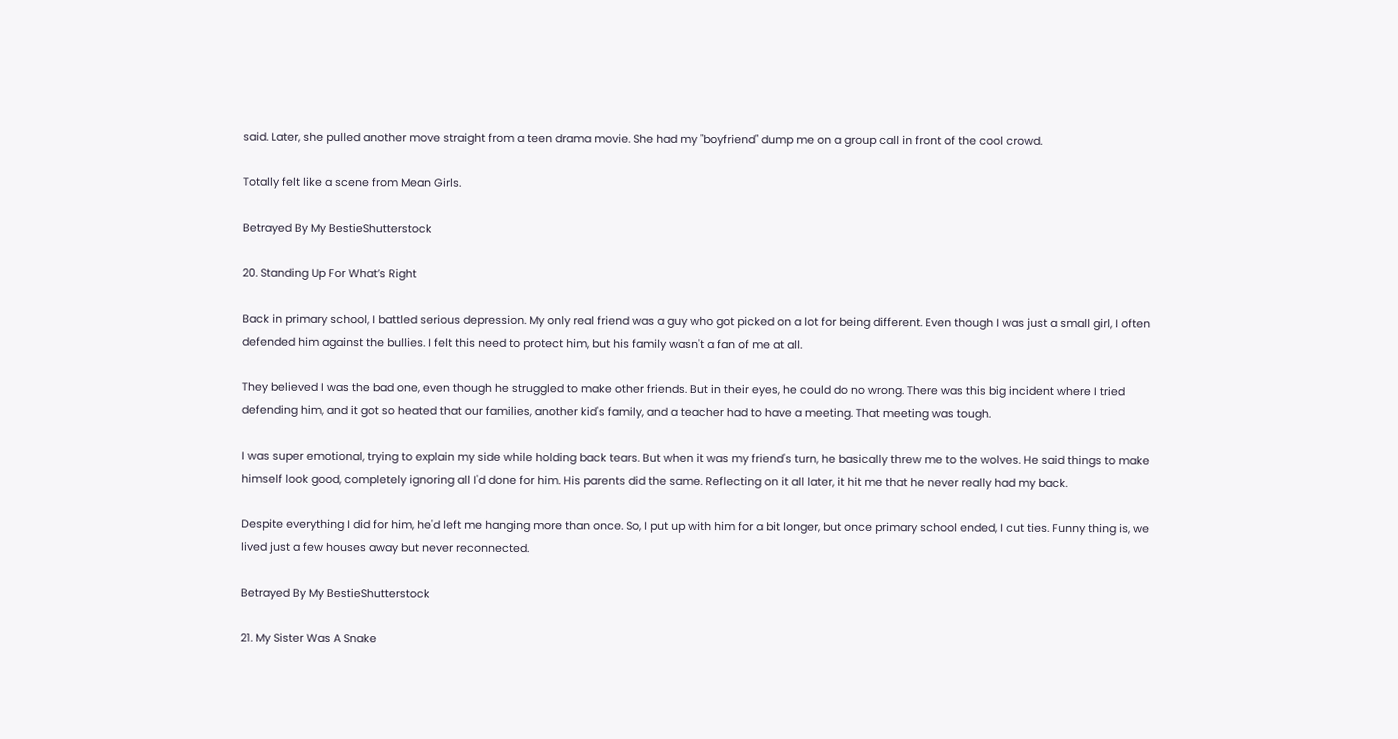said. Later, she pulled another move straight from a teen drama movie. She had my "boyfriend" dump me on a group call in front of the cool crowd.

Totally felt like a scene from Mean Girls.

Betrayed By My BestieShutterstock

20. Standing Up For What’s Right

Back in primary school, I battled serious depression. My only real friend was a guy who got picked on a lot for being different. Even though I was just a small girl, I often defended him against the bullies. I felt this need to protect him, but his family wasn't a fan of me at all.

They believed I was the bad one, even though he struggled to make other friends. But in their eyes, he could do no wrong. There was this big incident where I tried defending him, and it got so heated that our families, another kid's family, and a teacher had to have a meeting. That meeting was tough.

I was super emotional, trying to explain my side while holding back tears. But when it was my friend's turn, he basically threw me to the wolves. He said things to make himself look good, completely ignoring all I'd done for him. His parents did the same. Reflecting on it all later, it hit me that he never really had my back.

Despite everything I did for him, he'd left me hanging more than once. So, I put up with him for a bit longer, but once primary school ended, I cut ties. Funny thing is, we lived just a few houses away but never reconnected.

Betrayed By My BestieShutterstock

21. My Sister Was A Snake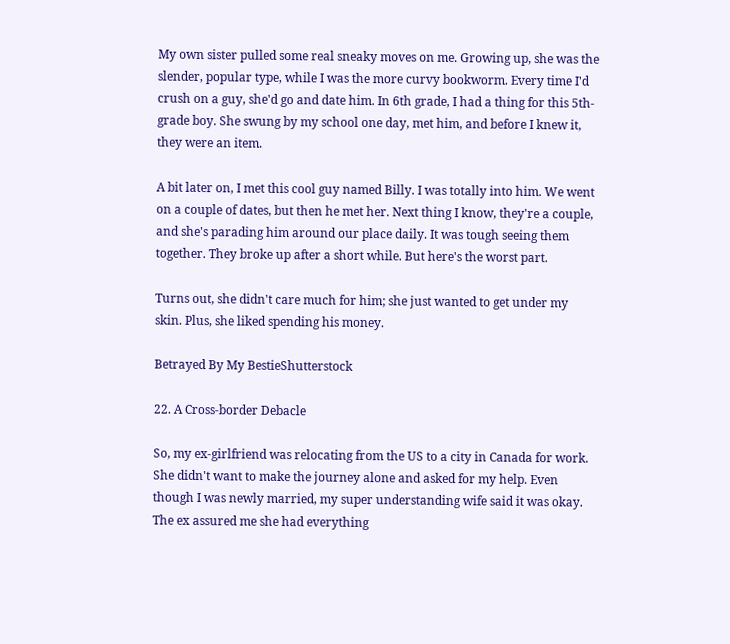My own sister pulled some real sneaky moves on me. Growing up, she was the slender, popular type, while I was the more curvy bookworm. Every time I'd crush on a guy, she'd go and date him. In 6th grade, I had a thing for this 5th-grade boy. She swung by my school one day, met him, and before I knew it, they were an item.

A bit later on, I met this cool guy named Billy. I was totally into him. We went on a couple of dates, but then he met her. Next thing I know, they're a couple, and she's parading him around our place daily. It was tough seeing them together. They broke up after a short while. But here's the worst part.

Turns out, she didn't care much for him; she just wanted to get under my skin. Plus, she liked spending his money.

Betrayed By My BestieShutterstock

22. A Cross-border Debacle

So, my ex-girlfriend was relocating from the US to a city in Canada for work. She didn't want to make the journey alone and asked for my help. Even though I was newly married, my super understanding wife said it was okay. The ex assured me she had everything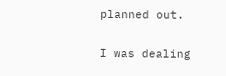planned out.

I was dealing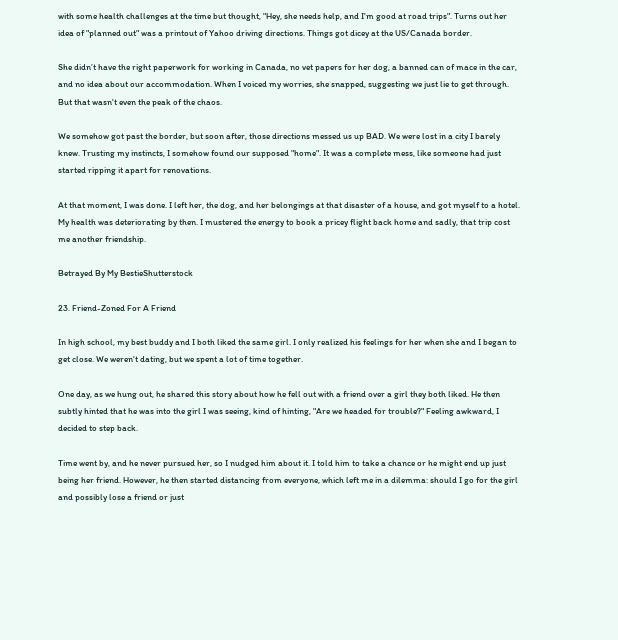with some health challenges at the time but thought, "Hey, she needs help, and I'm good at road trips". Turns out her idea of "planned out" was a printout of Yahoo driving directions. Things got dicey at the US/Canada border.

She didn’t have the right paperwork for working in Canada, no vet papers for her dog, a banned can of mace in the car, and no idea about our accommodation. When I voiced my worries, she snapped, suggesting we just lie to get through. But that wasn't even the peak of the chaos.

We somehow got past the border, but soon after, those directions messed us up BAD. We were lost in a city I barely knew. Trusting my instincts, I somehow found our supposed "home". It was a complete mess, like someone had just started ripping it apart for renovations.

At that moment, I was done. I left her, the dog, and her belongings at that disaster of a house, and got myself to a hotel. My health was deteriorating by then. I mustered the energy to book a pricey flight back home and sadly, that trip cost me another friendship.

Betrayed By My BestieShutterstock

23. Friend-Zoned For A Friend

In high school, my best buddy and I both liked the same girl. I only realized his feelings for her when she and I began to get close. We weren't dating, but we spent a lot of time together.

One day, as we hung out, he shared this story about how he fell out with a friend over a girl they both liked. He then subtly hinted that he was into the girl I was seeing, kind of hinting, "Are we headed for trouble?" Feeling awkward, I decided to step back.

Time went by, and he never pursued her, so I nudged him about it. I told him to take a chance or he might end up just being her friend. However, he then started distancing from everyone, which left me in a dilemma: should I go for the girl and possibly lose a friend or just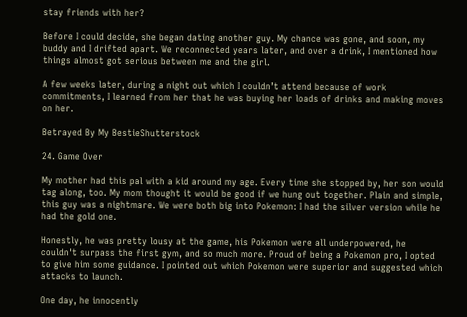stay friends with her?

Before I could decide, she began dating another guy. My chance was gone, and soon, my buddy and I drifted apart. We reconnected years later, and over a drink, I mentioned how things almost got serious between me and the girl.

A few weeks later, during a night out which I couldn’t attend because of work commitments, I learned from her that he was buying her loads of drinks and making moves on her.

Betrayed By My BestieShutterstock

24. Game Over

My mother had this pal with a kid around my age. Every time she stopped by, her son would tag along, too. My mom thought it would be good if we hung out together. Plain and simple, this guy was a nightmare. We were both big into Pokemon: I had the silver version while he had the gold one.

Honestly, he was pretty lousy at the game, his Pokemon were all underpowered, he couldn't surpass the first gym, and so much more. Proud of being a Pokemon pro, I opted to give him some guidance. I pointed out which Pokemon were superior and suggested which attacks to launch.

One day, he innocently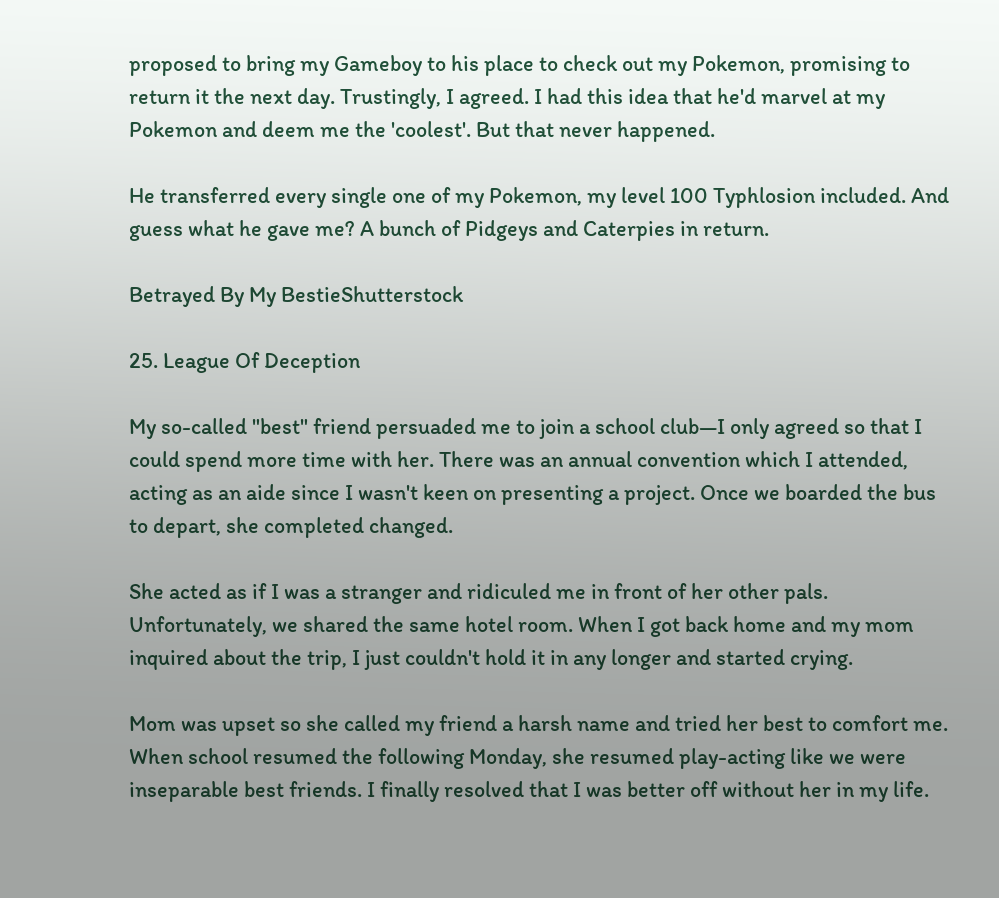proposed to bring my Gameboy to his place to check out my Pokemon, promising to return it the next day. Trustingly, I agreed. I had this idea that he'd marvel at my Pokemon and deem me the 'coolest'. But that never happened.

He transferred every single one of my Pokemon, my level 100 Typhlosion included. And guess what he gave me? A bunch of Pidgeys and Caterpies in return.

Betrayed By My BestieShutterstock

25. League Of Deception

My so-called "best" friend persuaded me to join a school club—I only agreed so that I could spend more time with her. There was an annual convention which I attended, acting as an aide since I wasn't keen on presenting a project. Once we boarded the bus to depart, she completed changed.

She acted as if I was a stranger and ridiculed me in front of her other pals. Unfortunately, we shared the same hotel room. When I got back home and my mom inquired about the trip, I just couldn't hold it in any longer and started crying.

Mom was upset so she called my friend a harsh name and tried her best to comfort me. When school resumed the following Monday, she resumed play-acting like we were inseparable best friends. I finally resolved that I was better off without her in my life.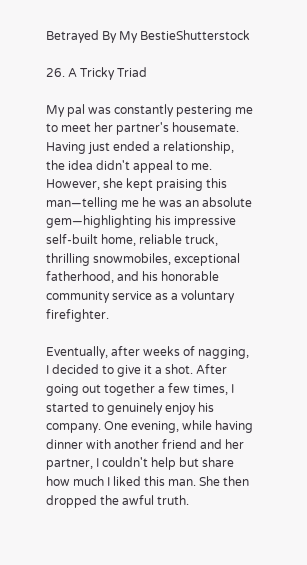Betrayed By My BestieShutterstock

26. A Tricky Triad

My pal was constantly pestering me to meet her partner's housemate. Having just ended a relationship, the idea didn't appeal to me. However, she kept praising this man—telling me he was an absolute gem—highlighting his impressive self-built home, reliable truck, thrilling snowmobiles, exceptional fatherhood, and his honorable community service as a voluntary firefighter.

Eventually, after weeks of nagging, I decided to give it a shot. After going out together a few times, I started to genuinely enjoy his company. One evening, while having dinner with another friend and her partner, I couldn't help but share how much I liked this man. She then dropped the awful truth.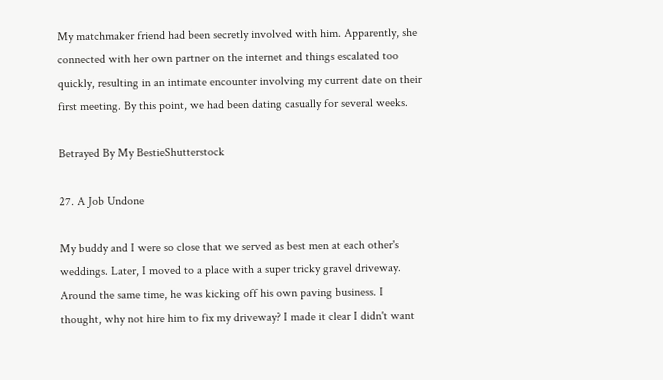My matchmaker friend had been secretly involved with him. Apparently, she connected with her own partner on the internet and things escalated too quickly, resulting in an intimate encounter involving my current date on their first meeting. By this point, we had been dating casually for several weeks.

Betrayed By My BestieShutterstock

27. A Job Undone

My buddy and I were so close that we served as best men at each other's weddings. Later, I moved to a place with a super tricky gravel driveway. Around the same time, he was kicking off his own paving business. I thought, why not hire him to fix my driveway? I made it clear I didn't want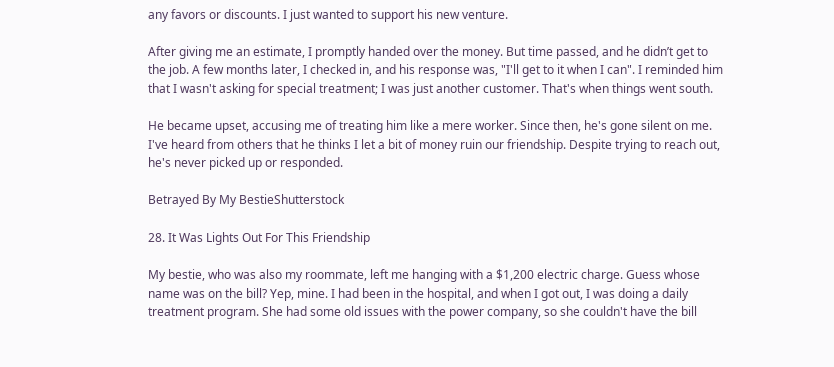any favors or discounts. I just wanted to support his new venture.

After giving me an estimate, I promptly handed over the money. But time passed, and he didn’t get to the job. A few months later, I checked in, and his response was, "I'll get to it when I can". I reminded him that I wasn't asking for special treatment; I was just another customer. That's when things went south.

He became upset, accusing me of treating him like a mere worker. Since then, he's gone silent on me. I've heard from others that he thinks I let a bit of money ruin our friendship. Despite trying to reach out, he's never picked up or responded.

Betrayed By My BestieShutterstock

28. It Was Lights Out For This Friendship

My bestie, who was also my roommate, left me hanging with a $1,200 electric charge. Guess whose name was on the bill? Yep, mine. I had been in the hospital, and when I got out, I was doing a daily treatment program. She had some old issues with the power company, so she couldn't have the bill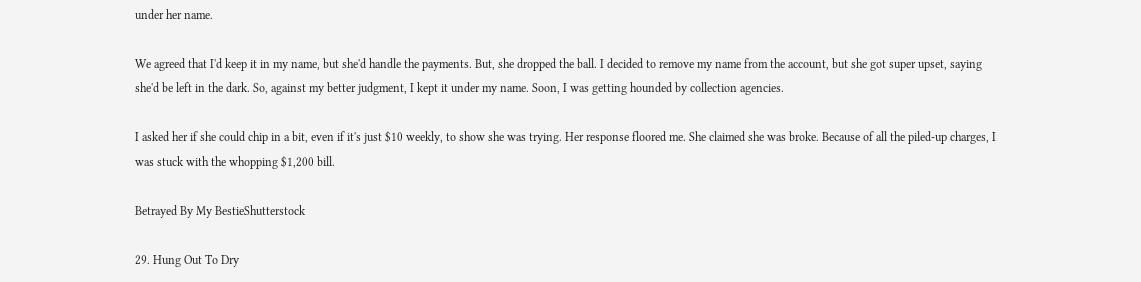under her name.

We agreed that I'd keep it in my name, but she'd handle the payments. But, she dropped the ball. I decided to remove my name from the account, but she got super upset, saying she'd be left in the dark. So, against my better judgment, I kept it under my name. Soon, I was getting hounded by collection agencies.

I asked her if she could chip in a bit, even if it's just $10 weekly, to show she was trying. Her response floored me. She claimed she was broke. Because of all the piled-up charges, I was stuck with the whopping $1,200 bill.

Betrayed By My BestieShutterstock

29. Hung Out To Dry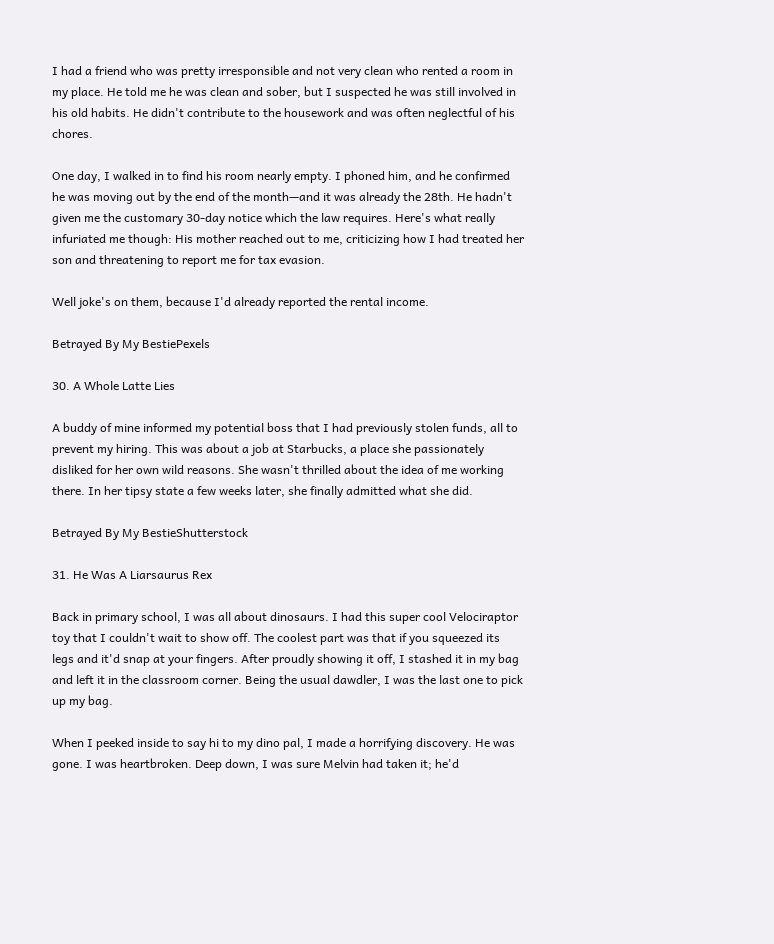I had a friend who was pretty irresponsible and not very clean who rented a room in my place. He told me he was clean and sober, but I suspected he was still involved in his old habits. He didn't contribute to the housework and was often neglectful of his chores.

One day, I walked in to find his room nearly empty. I phoned him, and he confirmed he was moving out by the end of the month—and it was already the 28th. He hadn't given me the customary 30-day notice which the law requires. Here's what really infuriated me though: His mother reached out to me, criticizing how I had treated her son and threatening to report me for tax evasion.

Well joke's on them, because I'd already reported the rental income.

Betrayed By My BestiePexels

30. A Whole Latte Lies

A buddy of mine informed my potential boss that I had previously stolen funds, all to prevent my hiring. This was about a job at Starbucks, a place she passionately disliked for her own wild reasons. She wasn't thrilled about the idea of me working there. In her tipsy state a few weeks later, she finally admitted what she did.

Betrayed By My BestieShutterstock

31. He Was A Liarsaurus Rex

Back in primary school, I was all about dinosaurs. I had this super cool Velociraptor toy that I couldn't wait to show off. The coolest part was that if you squeezed its legs and it'd snap at your fingers. After proudly showing it off, I stashed it in my bag and left it in the classroom corner. Being the usual dawdler, I was the last one to pick up my bag.

When I peeked inside to say hi to my dino pal, I made a horrifying discovery. He was gone. I was heartbroken. Deep down, I was sure Melvin had taken it; he'd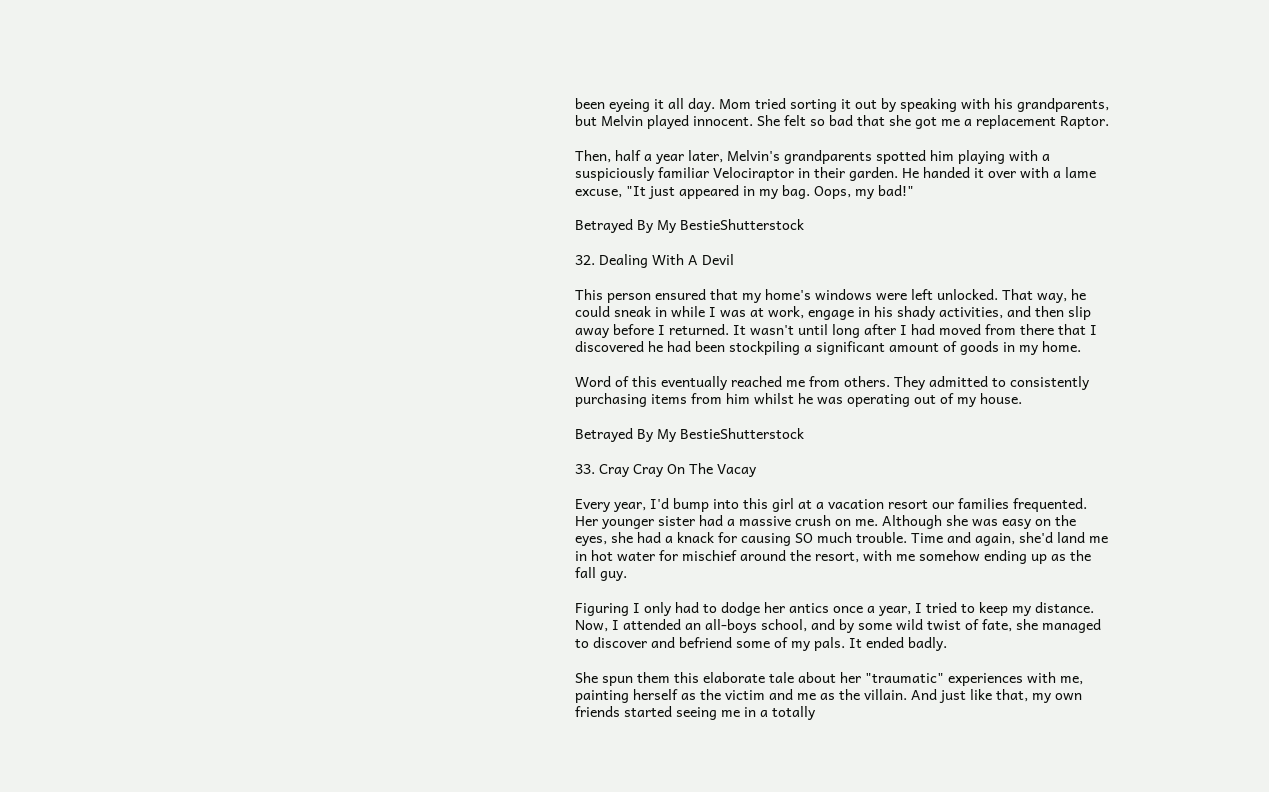been eyeing it all day. Mom tried sorting it out by speaking with his grandparents, but Melvin played innocent. She felt so bad that she got me a replacement Raptor.

Then, half a year later, Melvin's grandparents spotted him playing with a suspiciously familiar Velociraptor in their garden. He handed it over with a lame excuse, "It just appeared in my bag. Oops, my bad!"

Betrayed By My BestieShutterstock

32. Dealing With A Devil

This person ensured that my home's windows were left unlocked. That way, he could sneak in while I was at work, engage in his shady activities, and then slip away before I returned. It wasn't until long after I had moved from there that I discovered he had been stockpiling a significant amount of goods in my home.

Word of this eventually reached me from others. They admitted to consistently purchasing items from him whilst he was operating out of my house.

Betrayed By My BestieShutterstock

33. Cray Cray On The Vacay

Every year, I'd bump into this girl at a vacation resort our families frequented. Her younger sister had a massive crush on me. Although she was easy on the eyes, she had a knack for causing SO much trouble. Time and again, she'd land me in hot water for mischief around the resort, with me somehow ending up as the fall guy.

Figuring I only had to dodge her antics once a year, I tried to keep my distance. Now, I attended an all-boys school, and by some wild twist of fate, she managed to discover and befriend some of my pals. It ended badly.

She spun them this elaborate tale about her "traumatic" experiences with me, painting herself as the victim and me as the villain. And just like that, my own friends started seeing me in a totally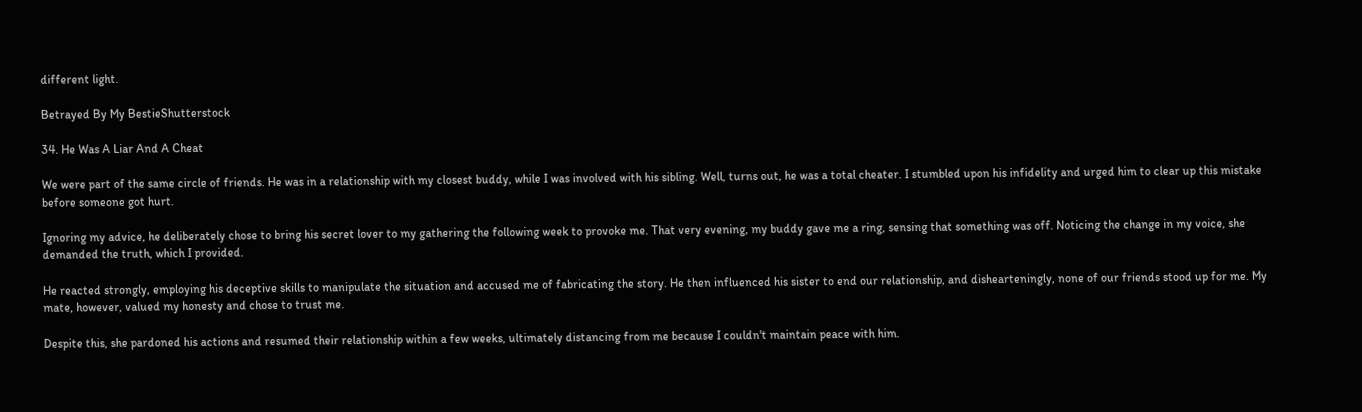different light.

Betrayed By My BestieShutterstock

34. He Was A Liar And A Cheat

We were part of the same circle of friends. He was in a relationship with my closest buddy, while I was involved with his sibling. Well, turns out, he was a total cheater. I stumbled upon his infidelity and urged him to clear up this mistake before someone got hurt.

Ignoring my advice, he deliberately chose to bring his secret lover to my gathering the following week to provoke me. That very evening, my buddy gave me a ring, sensing that something was off. Noticing the change in my voice, she demanded the truth, which I provided.

He reacted strongly, employing his deceptive skills to manipulate the situation and accused me of fabricating the story. He then influenced his sister to end our relationship, and dishearteningly, none of our friends stood up for me. My mate, however, valued my honesty and chose to trust me.

Despite this, she pardoned his actions and resumed their relationship within a few weeks, ultimately distancing from me because I couldn't maintain peace with him.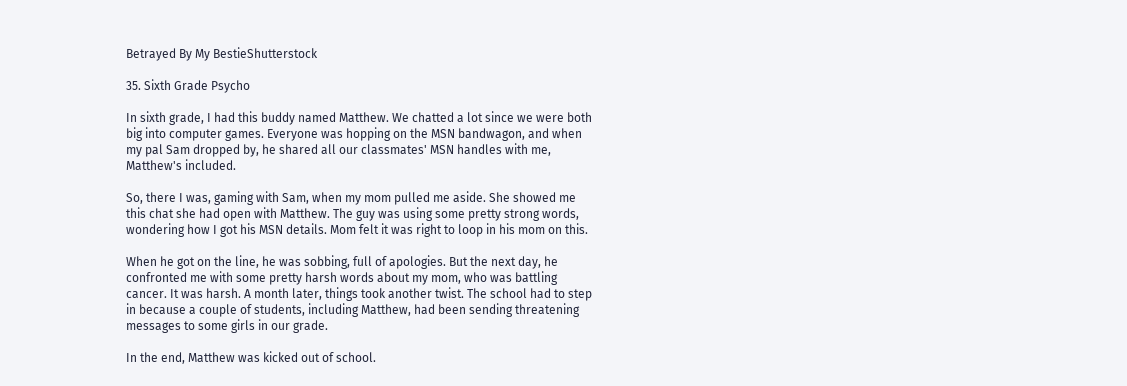Betrayed By My BestieShutterstock

35. Sixth Grade Psycho

In sixth grade, I had this buddy named Matthew. We chatted a lot since we were both big into computer games. Everyone was hopping on the MSN bandwagon, and when my pal Sam dropped by, he shared all our classmates' MSN handles with me, Matthew's included.

So, there I was, gaming with Sam, when my mom pulled me aside. She showed me this chat she had open with Matthew. The guy was using some pretty strong words, wondering how I got his MSN details. Mom felt it was right to loop in his mom on this.

When he got on the line, he was sobbing, full of apologies. But the next day, he confronted me with some pretty harsh words about my mom, who was battling cancer. It was harsh. A month later, things took another twist. The school had to step in because a couple of students, including Matthew, had been sending threatening messages to some girls in our grade.

In the end, Matthew was kicked out of school.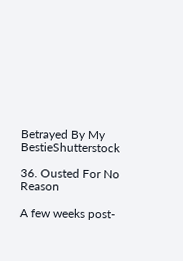Betrayed By My BestieShutterstock

36. Ousted For No Reason

A few weeks post-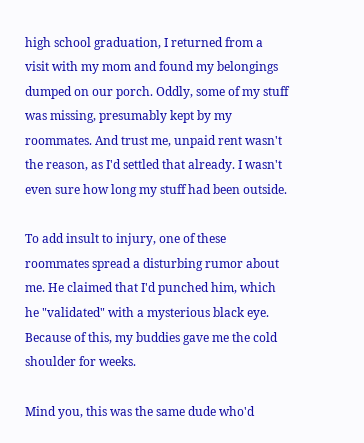high school graduation, I returned from a visit with my mom and found my belongings dumped on our porch. Oddly, some of my stuff was missing, presumably kept by my roommates. And trust me, unpaid rent wasn't the reason, as I'd settled that already. I wasn't even sure how long my stuff had been outside.

To add insult to injury, one of these roommates spread a disturbing rumor about me. He claimed that I'd punched him, which he "validated" with a mysterious black eye. Because of this, my buddies gave me the cold shoulder for weeks.

Mind you, this was the same dude who'd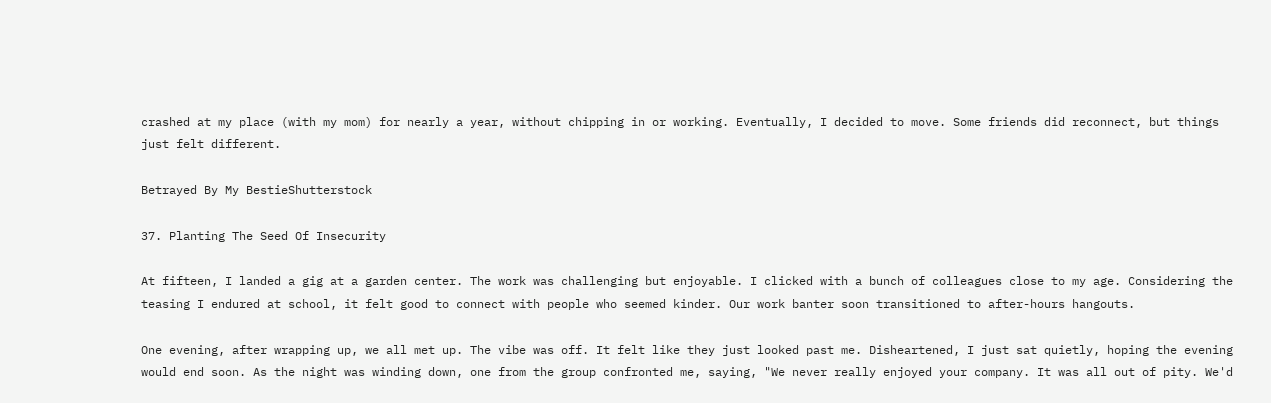crashed at my place (with my mom) for nearly a year, without chipping in or working. Eventually, I decided to move. Some friends did reconnect, but things just felt different.

Betrayed By My BestieShutterstock

37. Planting The Seed Of Insecurity

At fifteen, I landed a gig at a garden center. The work was challenging but enjoyable. I clicked with a bunch of colleagues close to my age. Considering the teasing I endured at school, it felt good to connect with people who seemed kinder. Our work banter soon transitioned to after-hours hangouts.

One evening, after wrapping up, we all met up. The vibe was off. It felt like they just looked past me. Disheartened, I just sat quietly, hoping the evening would end soon. As the night was winding down, one from the group confronted me, saying, "We never really enjoyed your company. It was all out of pity. We'd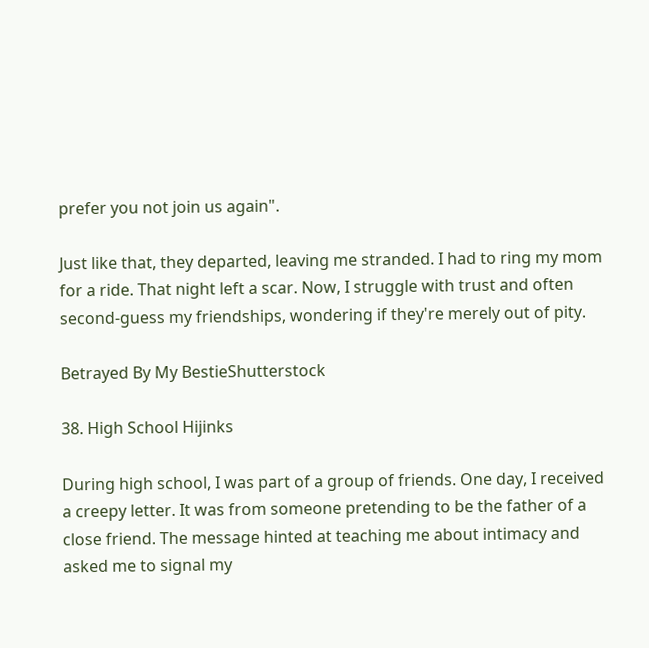prefer you not join us again".

Just like that, they departed, leaving me stranded. I had to ring my mom for a ride. That night left a scar. Now, I struggle with trust and often second-guess my friendships, wondering if they're merely out of pity.

Betrayed By My BestieShutterstock

38. High School Hijinks

During high school, I was part of a group of friends. One day, I received a creepy letter. It was from someone pretending to be the father of a close friend. The message hinted at teaching me about intimacy and asked me to signal my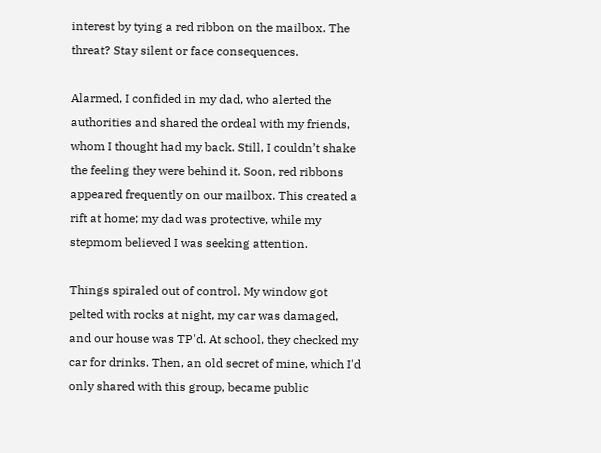interest by tying a red ribbon on the mailbox. The threat? Stay silent or face consequences.

Alarmed, I confided in my dad, who alerted the authorities and shared the ordeal with my friends, whom I thought had my back. Still, I couldn’t shake the feeling they were behind it. Soon, red ribbons appeared frequently on our mailbox. This created a rift at home; my dad was protective, while my stepmom believed I was seeking attention.

Things spiraled out of control. My window got pelted with rocks at night, my car was damaged, and our house was TP'd. At school, they checked my car for drinks. Then, an old secret of mine, which I'd only shared with this group, became public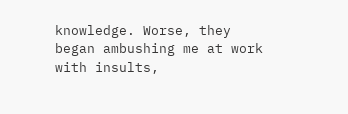knowledge. Worse, they began ambushing me at work with insults,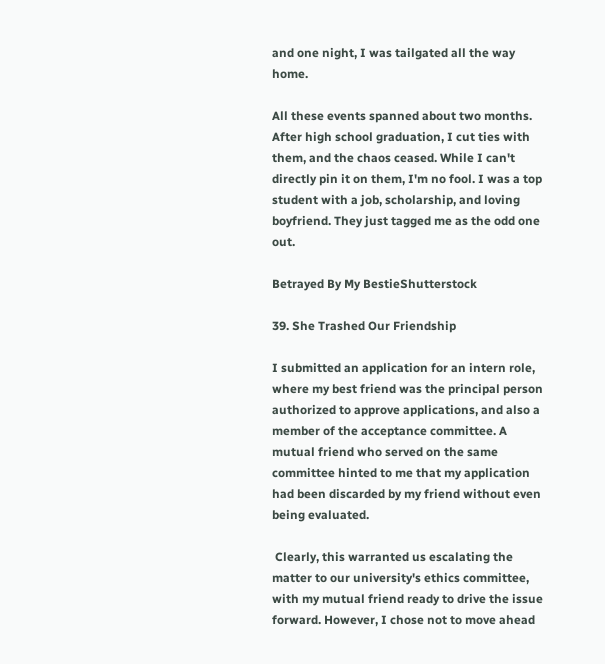and one night, I was tailgated all the way home.

All these events spanned about two months. After high school graduation, I cut ties with them, and the chaos ceased. While I can't directly pin it on them, I'm no fool. I was a top student with a job, scholarship, and loving boyfriend. They just tagged me as the odd one out.

Betrayed By My BestieShutterstock

39. She Trashed Our Friendship

I submitted an application for an intern role, where my best friend was the principal person authorized to approve applications, and also a member of the acceptance committee. A mutual friend who served on the same committee hinted to me that my application had been discarded by my friend without even being evaluated.

 Clearly, this warranted us escalating the matter to our university's ethics committee, with my mutual friend ready to drive the issue forward. However, I chose not to move ahead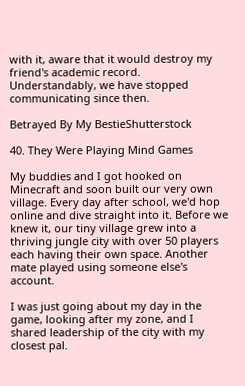with it, aware that it would destroy my friend's academic record. Understandably, we have stopped communicating since then.

Betrayed By My BestieShutterstock

40. They Were Playing Mind Games

My buddies and I got hooked on Minecraft and soon built our very own village. Every day after school, we'd hop online and dive straight into it. Before we knew it, our tiny village grew into a thriving jungle city with over 50 players each having their own space. Another mate played using someone else's account.

I was just going about my day in the game, looking after my zone, and I shared leadership of the city with my closest pal.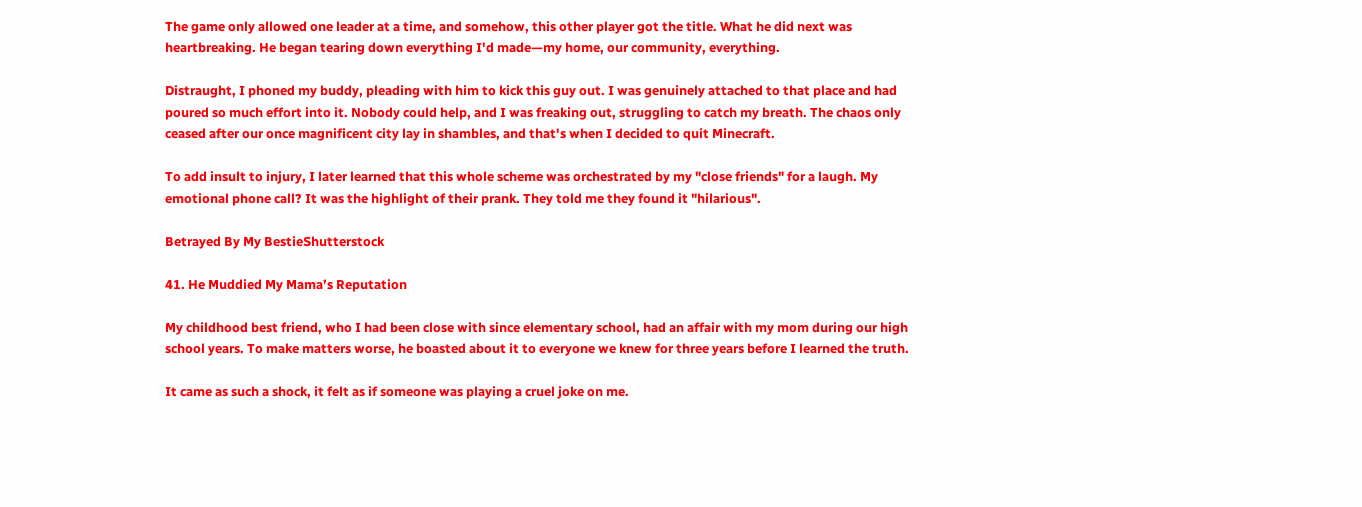The game only allowed one leader at a time, and somehow, this other player got the title. What he did next was heartbreaking. He began tearing down everything I'd made—my home, our community, everything.

Distraught, I phoned my buddy, pleading with him to kick this guy out. I was genuinely attached to that place and had poured so much effort into it. Nobody could help, and I was freaking out, struggling to catch my breath. The chaos only ceased after our once magnificent city lay in shambles, and that's when I decided to quit Minecraft.

To add insult to injury, I later learned that this whole scheme was orchestrated by my "close friends" for a laugh. My emotional phone call? It was the highlight of their prank. They told me they found it "hilarious".

Betrayed By My BestieShutterstock

41. He Muddied My Mama’s Reputation

My childhood best friend, who I had been close with since elementary school, had an affair with my mom during our high school years. To make matters worse, he boasted about it to everyone we knew for three years before I learned the truth.

It came as such a shock, it felt as if someone was playing a cruel joke on me.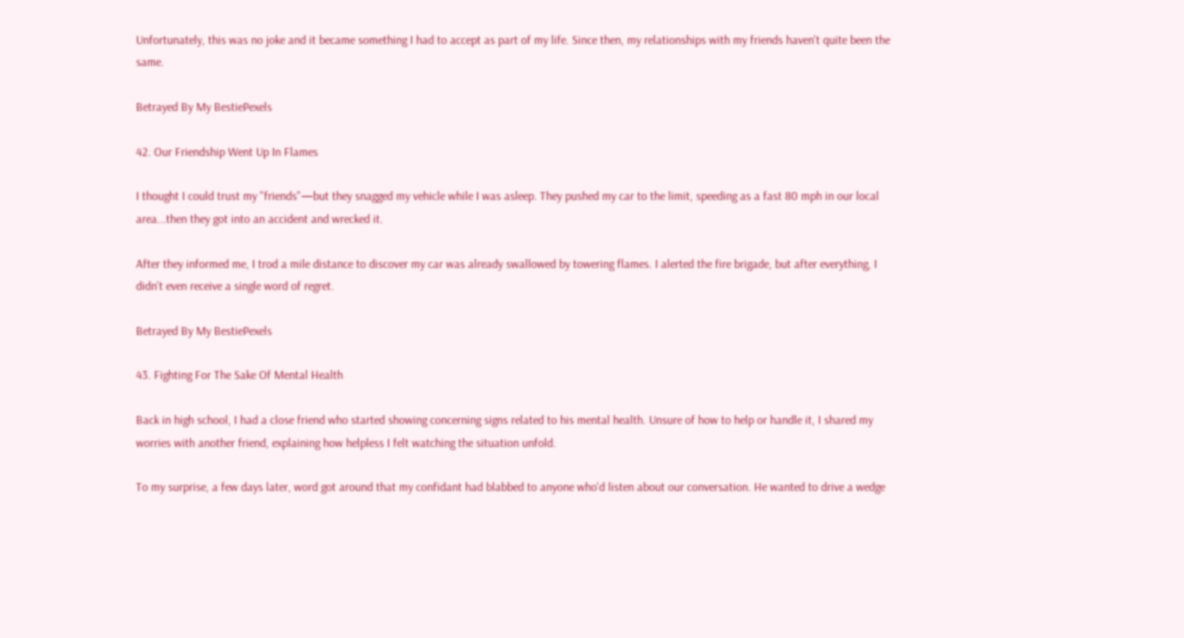Unfortunately, this was no joke and it became something I had to accept as part of my life. Since then, my relationships with my friends haven't quite been the same.

Betrayed By My BestiePexels

42. Our Friendship Went Up In Flames

I thought I could trust my "friends"—but they snagged my vehicle while I was asleep. They pushed my car to the limit, speeding as a fast 80 mph in our local area...then they got into an accident and wrecked it.

After they informed me, I trod a mile distance to discover my car was already swallowed by towering flames. I alerted the fire brigade, but after everything, I didn't even receive a single word of regret.

Betrayed By My BestiePexels

43. Fighting For The Sake Of Mental Health

Back in high school, I had a close friend who started showing concerning signs related to his mental health. Unsure of how to help or handle it, I shared my worries with another friend, explaining how helpless I felt watching the situation unfold.

To my surprise, a few days later, word got around that my confidant had blabbed to anyone who'd listen about our conversation. He wanted to drive a wedge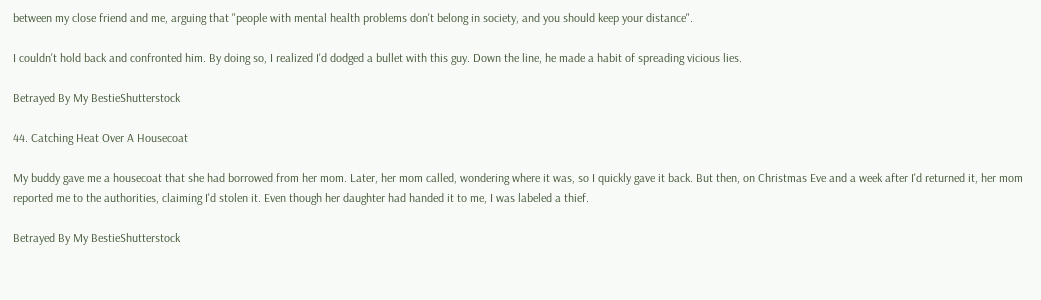between my close friend and me, arguing that "people with mental health problems don't belong in society, and you should keep your distance".

I couldn't hold back and confronted him. By doing so, I realized I'd dodged a bullet with this guy. Down the line, he made a habit of spreading vicious lies.

Betrayed By My BestieShutterstock

44. Catching Heat Over A Housecoat

My buddy gave me a housecoat that she had borrowed from her mom. Later, her mom called, wondering where it was, so I quickly gave it back. But then, on Christmas Eve and a week after I'd returned it, her mom reported me to the authorities, claiming I'd stolen it. Even though her daughter had handed it to me, I was labeled a thief.

Betrayed By My BestieShutterstock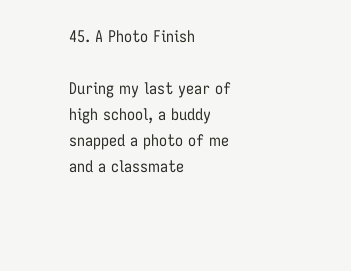45. A Photo Finish

During my last year of high school, a buddy snapped a photo of me and a classmate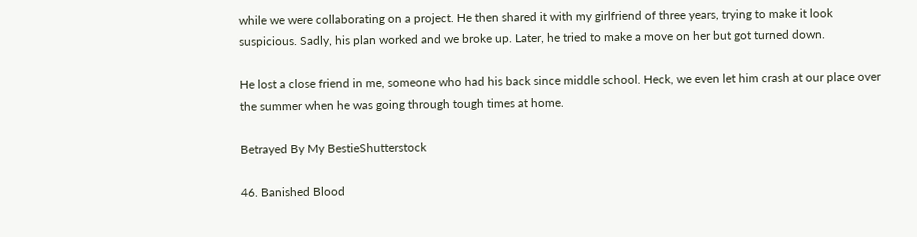while we were collaborating on a project. He then shared it with my girlfriend of three years, trying to make it look suspicious. Sadly, his plan worked and we broke up. Later, he tried to make a move on her but got turned down.

He lost a close friend in me, someone who had his back since middle school. Heck, we even let him crash at our place over the summer when he was going through tough times at home.

Betrayed By My BestieShutterstock

46. Banished Blood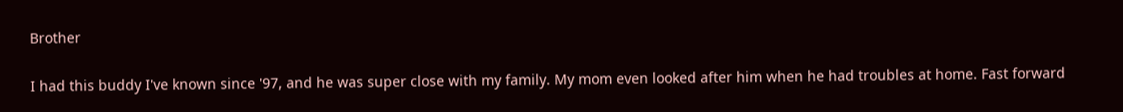Brother

I had this buddy I've known since '97, and he was super close with my family. My mom even looked after him when he had troubles at home. Fast forward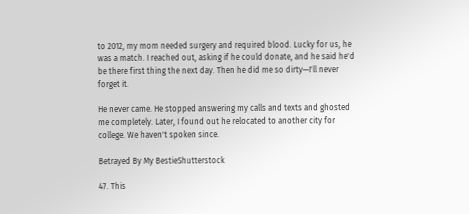to 2012, my mom needed surgery and required blood. Lucky for us, he was a match. I reached out, asking if he could donate, and he said he'd be there first thing the next day. Then he did me so dirty—I'll never forget it.

He never came. He stopped answering my calls and texts and ghosted me completely. Later, I found out he relocated to another city for college. We haven't spoken since.

Betrayed By My BestieShutterstock

47. This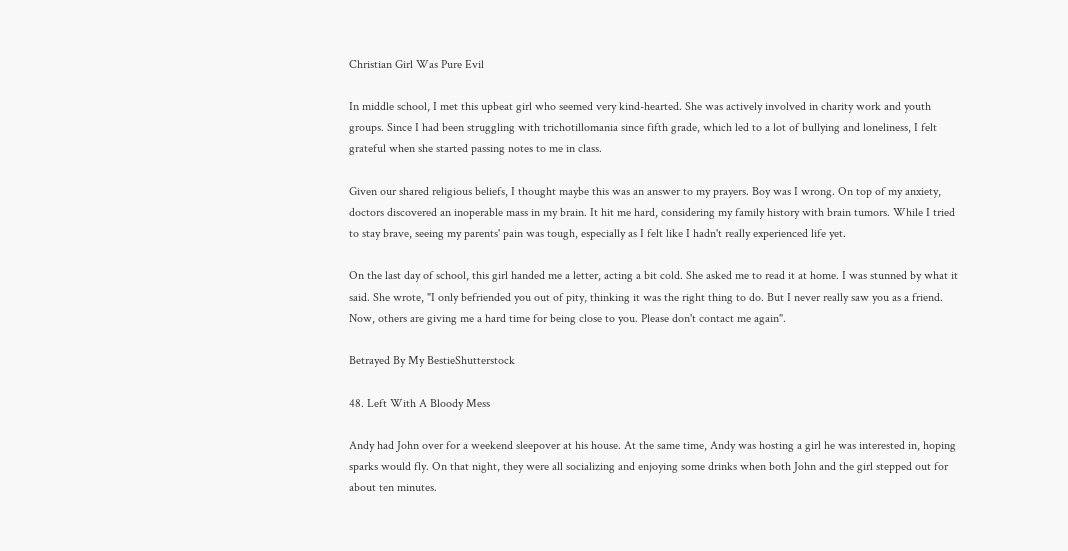Christian Girl Was Pure Evil

In middle school, I met this upbeat girl who seemed very kind-hearted. She was actively involved in charity work and youth groups. Since I had been struggling with trichotillomania since fifth grade, which led to a lot of bullying and loneliness, I felt grateful when she started passing notes to me in class.

Given our shared religious beliefs, I thought maybe this was an answer to my prayers. Boy was I wrong. On top of my anxiety, doctors discovered an inoperable mass in my brain. It hit me hard, considering my family history with brain tumors. While I tried to stay brave, seeing my parents' pain was tough, especially as I felt like I hadn't really experienced life yet.

On the last day of school, this girl handed me a letter, acting a bit cold. She asked me to read it at home. I was stunned by what it said. She wrote, "I only befriended you out of pity, thinking it was the right thing to do. But I never really saw you as a friend. Now, others are giving me a hard time for being close to you. Please don't contact me again".

Betrayed By My BestieShutterstock

48. Left With A Bloody Mess

Andy had John over for a weekend sleepover at his house. At the same time, Andy was hosting a girl he was interested in, hoping sparks would fly. On that night, they were all socializing and enjoying some drinks when both John and the girl stepped out for about ten minutes.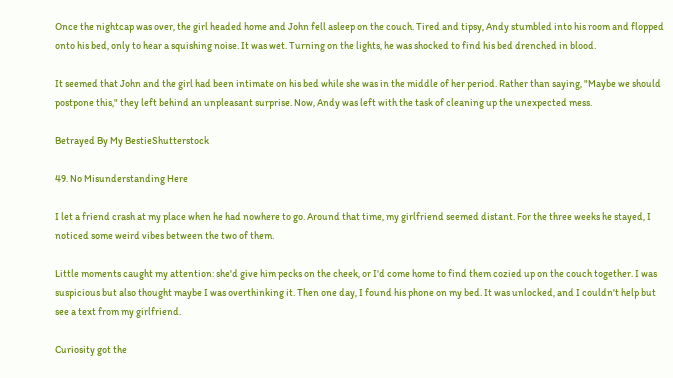Once the nightcap was over, the girl headed home and John fell asleep on the couch. Tired and tipsy, Andy stumbled into his room and flopped onto his bed, only to hear a squishing noise. It was wet. Turning on the lights, he was shocked to find his bed drenched in blood.

It seemed that John and the girl had been intimate on his bed while she was in the middle of her period. Rather than saying, "Maybe we should postpone this," they left behind an unpleasant surprise. Now, Andy was left with the task of cleaning up the unexpected mess.

Betrayed By My BestieShutterstock

49. No Misunderstanding Here

I let a friend crash at my place when he had nowhere to go. Around that time, my girlfriend seemed distant. For the three weeks he stayed, I noticed some weird vibes between the two of them.

Little moments caught my attention: she'd give him pecks on the cheek, or I'd come home to find them cozied up on the couch together. I was suspicious but also thought maybe I was overthinking it. Then one day, I found his phone on my bed. It was unlocked, and I couldn't help but see a text from my girlfriend.

Curiosity got the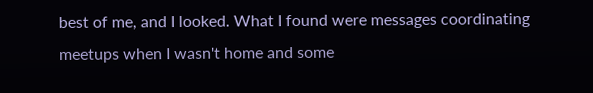best of me, and I looked. What I found were messages coordinating meetups when I wasn't home and some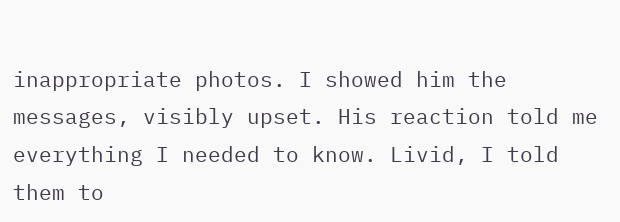inappropriate photos. I showed him the messages, visibly upset. His reaction told me everything I needed to know. Livid, I told them to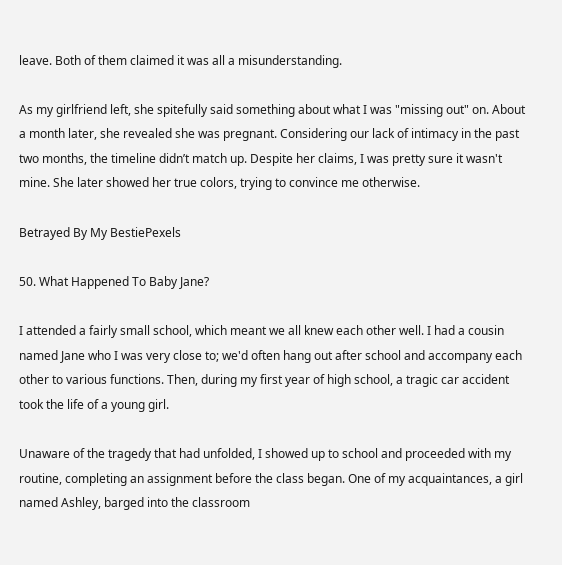leave. Both of them claimed it was all a misunderstanding.

As my girlfriend left, she spitefully said something about what I was "missing out" on. About a month later, she revealed she was pregnant. Considering our lack of intimacy in the past two months, the timeline didn’t match up. Despite her claims, I was pretty sure it wasn't mine. She later showed her true colors, trying to convince me otherwise.

Betrayed By My BestiePexels

50. What Happened To Baby Jane?

I attended a fairly small school, which meant we all knew each other well. I had a cousin named Jane who I was very close to; we'd often hang out after school and accompany each other to various functions. Then, during my first year of high school, a tragic car accident took the life of a young girl.

Unaware of the tragedy that had unfolded, I showed up to school and proceeded with my routine, completing an assignment before the class began. One of my acquaintances, a girl named Ashley, barged into the classroom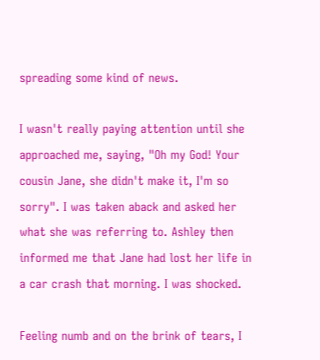spreading some kind of news.

I wasn't really paying attention until she approached me, saying, "Oh my God! Your cousin Jane, she didn't make it, I'm so sorry". I was taken aback and asked her what she was referring to. Ashley then informed me that Jane had lost her life in a car crash that morning. I was shocked.

Feeling numb and on the brink of tears, I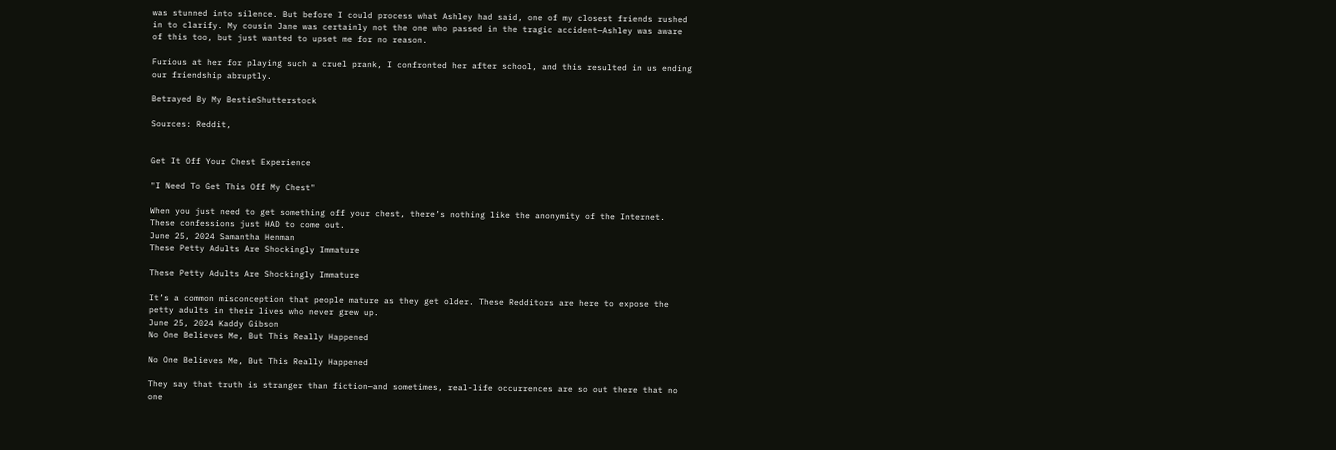was stunned into silence. But before I could process what Ashley had said, one of my closest friends rushed in to clarify. My cousin Jane was certainly not the one who passed in the tragic accident—Ashley was aware of this too, but just wanted to upset me for no reason.

Furious at her for playing such a cruel prank, I confronted her after school, and this resulted in us ending our friendship abruptly.

Betrayed By My BestieShutterstock

Sources: Reddit,


Get It Off Your Chest Experience

"I Need To Get This Off My Chest"

When you just need to get something off your chest, there’s nothing like the anonymity of the Internet. These confessions just HAD to come out.
June 25, 2024 Samantha Henman
These Petty Adults Are Shockingly Immature

These Petty Adults Are Shockingly Immature

It’s a common misconception that people mature as they get older. These Redditors are here to expose the petty adults in their lives who never grew up.
June 25, 2024 Kaddy Gibson
No One Believes Me, But This Really Happened

No One Believes Me, But This Really Happened

They say that truth is stranger than fiction—and sometimes, real-life occurrences are so out there that no one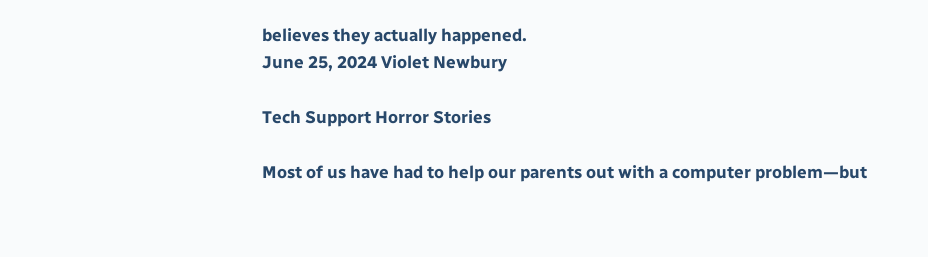believes they actually happened.
June 25, 2024 Violet Newbury

Tech Support Horror Stories

Most of us have had to help our parents out with a computer problem—but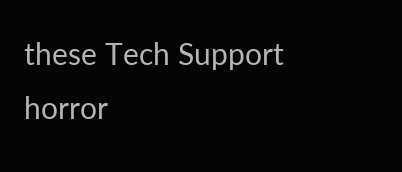these Tech Support horror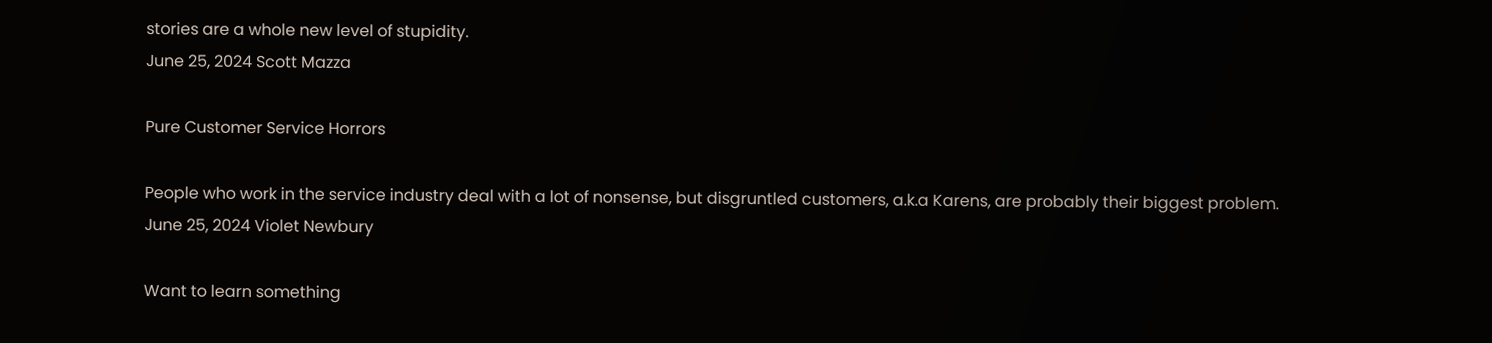stories are a whole new level of stupidity.
June 25, 2024 Scott Mazza

Pure Customer Service Horrors

People who work in the service industry deal with a lot of nonsense, but disgruntled customers, a.k.a Karens, are probably their biggest problem.
June 25, 2024 Violet Newbury

Want to learn something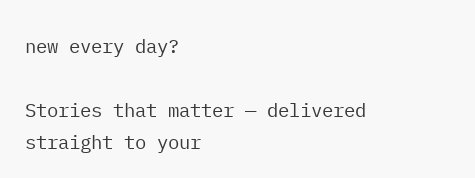new every day?

Stories that matter — delivered straight to your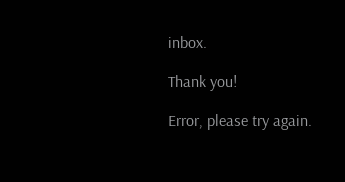inbox.

Thank you!

Error, please try again.